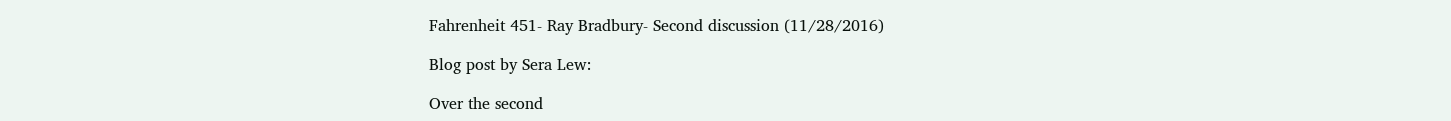Fahrenheit 451- Ray Bradbury- Second discussion (11/28/2016)

Blog post by Sera Lew:

Over the second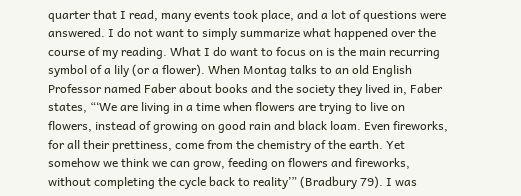quarter that I read, many events took place, and a lot of questions were answered. I do not want to simply summarize what happened over the course of my reading. What I do want to focus on is the main recurring symbol of a lily (or a flower). When Montag talks to an old English Professor named Faber about books and the society they lived in, Faber states, “‘We are living in a time when flowers are trying to live on flowers, instead of growing on good rain and black loam. Even fireworks, for all their prettiness, come from the chemistry of the earth. Yet somehow we think we can grow, feeding on flowers and fireworks, without completing the cycle back to reality’” (Bradbury 79). I was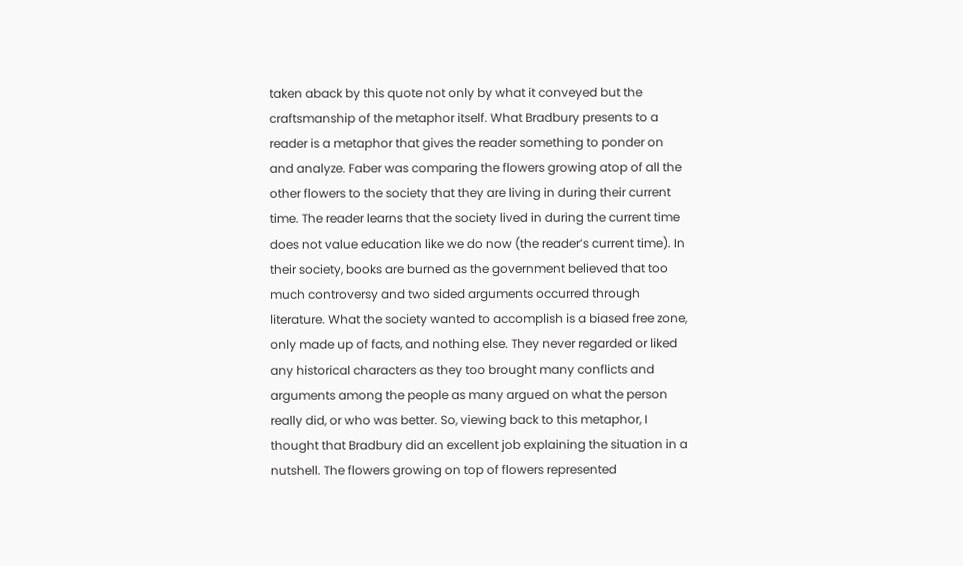taken aback by this quote not only by what it conveyed but the craftsmanship of the metaphor itself. What Bradbury presents to a reader is a metaphor that gives the reader something to ponder on and analyze. Faber was comparing the flowers growing atop of all the other flowers to the society that they are living in during their current time. The reader learns that the society lived in during the current time does not value education like we do now (the reader’s current time). In their society, books are burned as the government believed that too much controversy and two sided arguments occurred through literature. What the society wanted to accomplish is a biased free zone, only made up of facts, and nothing else. They never regarded or liked any historical characters as they too brought many conflicts and arguments among the people as many argued on what the person really did, or who was better. So, viewing back to this metaphor, I thought that Bradbury did an excellent job explaining the situation in a nutshell. The flowers growing on top of flowers represented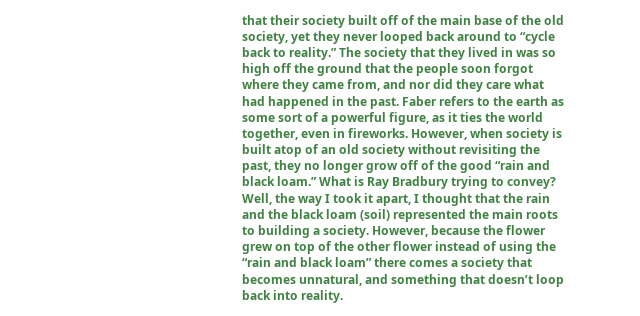that their society built off of the main base of the old society, yet they never looped back around to “cycle back to reality.” The society that they lived in was so high off the ground that the people soon forgot where they came from, and nor did they care what had happened in the past. Faber refers to the earth as some sort of a powerful figure, as it ties the world together, even in fireworks. However, when society is built atop of an old society without revisiting the past, they no longer grow off of the good “rain and black loam.” What is Ray Bradbury trying to convey? Well, the way I took it apart, I thought that the rain and the black loam (soil) represented the main roots to building a society. However, because the flower grew on top of the other flower instead of using the “rain and black loam” there comes a society that becomes unnatural, and something that doesn’t loop back into reality.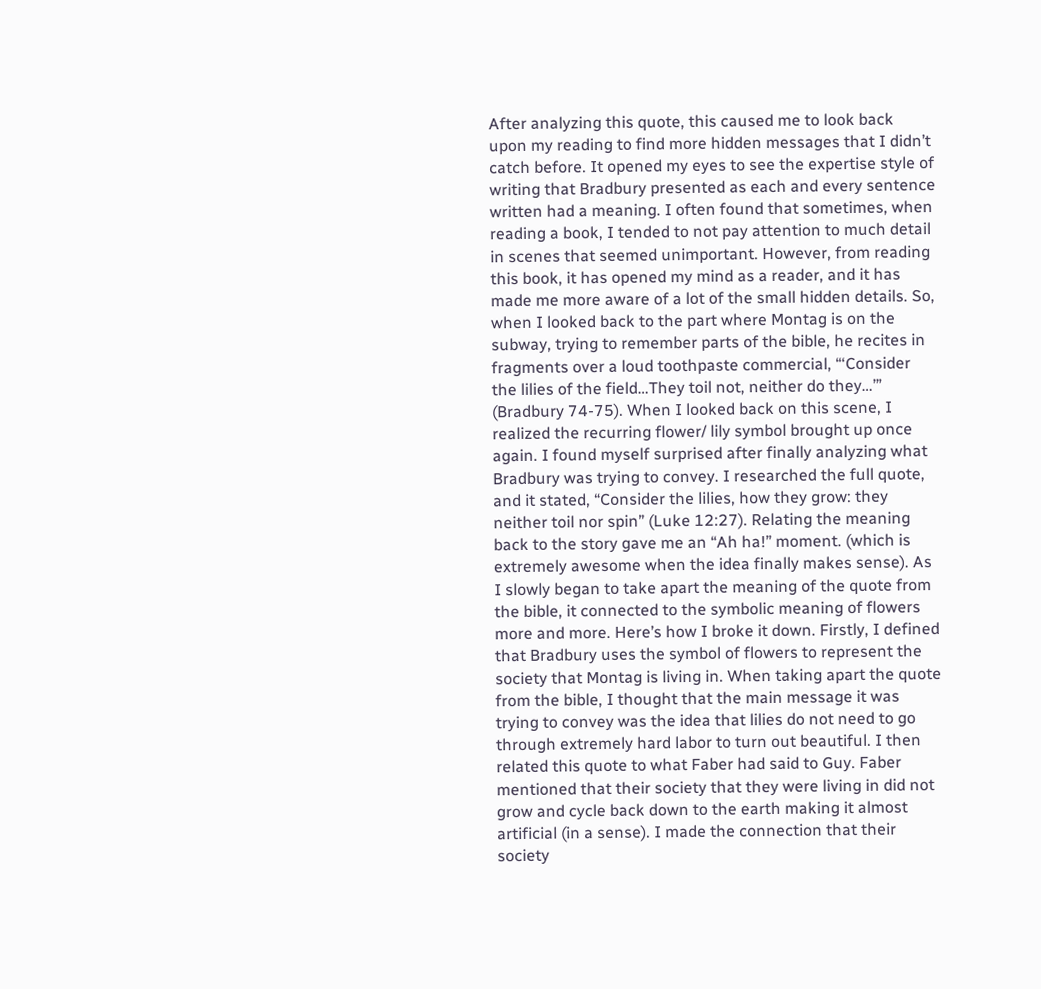After analyzing this quote, this caused me to look back upon my reading to find more hidden messages that I didn’t catch before. It opened my eyes to see the expertise style of writing that Bradbury presented as each and every sentence written had a meaning. I often found that sometimes, when reading a book, I tended to not pay attention to much detail in scenes that seemed unimportant. However, from reading this book, it has opened my mind as a reader, and it has made me more aware of a lot of the small hidden details. So, when I looked back to the part where Montag is on the subway, trying to remember parts of the bible, he recites in fragments over a loud toothpaste commercial, “‘Consider the lilies of the field…They toil not, neither do they…’” (Bradbury 74-75). When I looked back on this scene, I realized the recurring flower/ lily symbol brought up once again. I found myself surprised after finally analyzing what Bradbury was trying to convey. I researched the full quote, and it stated, “Consider the lilies, how they grow: they neither toil nor spin” (Luke 12:27). Relating the meaning back to the story gave me an “Ah ha!” moment. (which is extremely awesome when the idea finally makes sense). As I slowly began to take apart the meaning of the quote from the bible, it connected to the symbolic meaning of flowers more and more. Here’s how I broke it down. Firstly, I defined that Bradbury uses the symbol of flowers to represent the society that Montag is living in. When taking apart the quote from the bible, I thought that the main message it was trying to convey was the idea that lilies do not need to go through extremely hard labor to turn out beautiful. I then related this quote to what Faber had said to Guy. Faber mentioned that their society that they were living in did not grow and cycle back down to the earth making it almost artificial (in a sense). I made the connection that their society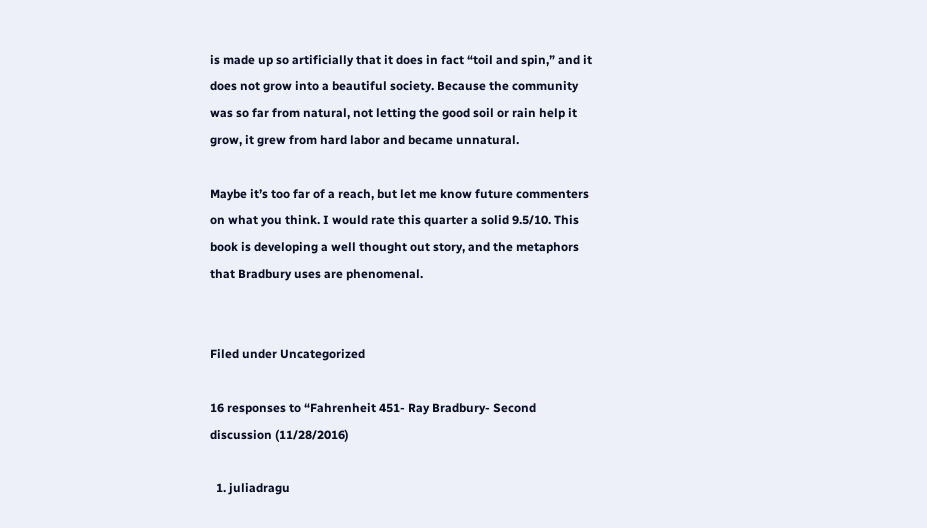is made up so artificially that it does in fact “toil and spin,” and it does not grow into a beautiful society. Because the community was so far from natural, not letting the good soil or rain help it grow, it grew from hard labor and became unnatural.

Maybe it’s too far of a reach, but let me know future commenters on what you think. I would rate this quarter a solid 9.5/10. This book is developing a well thought out story, and the metaphors that Bradbury uses are phenomenal.


Filed under Uncategorized

16 responses to “Fahrenheit 451- Ray Bradbury- Second discussion (11/28/2016)

  1. juliadragu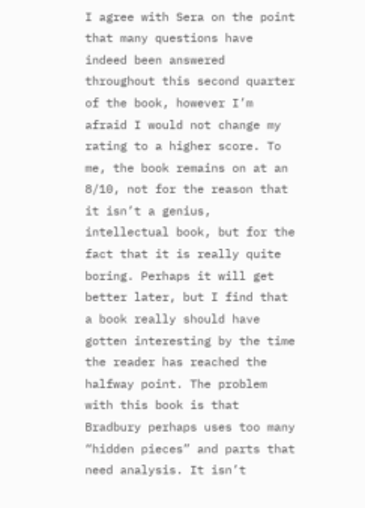I agree with Sera on the point that many questions have indeed been answered throughout this second quarter of the book, however I’m afraid I would not change my rating to a higher score. To me, the book remains on at an 8/10, not for the reason that it isn’t a genius, intellectual book, but for the fact that it is really quite boring. Perhaps it will get better later, but I find that a book really should have gotten interesting by the time the reader has reached the halfway point. The problem with this book is that Bradbury perhaps uses too many “hidden pieces” and parts that need analysis. It isn’t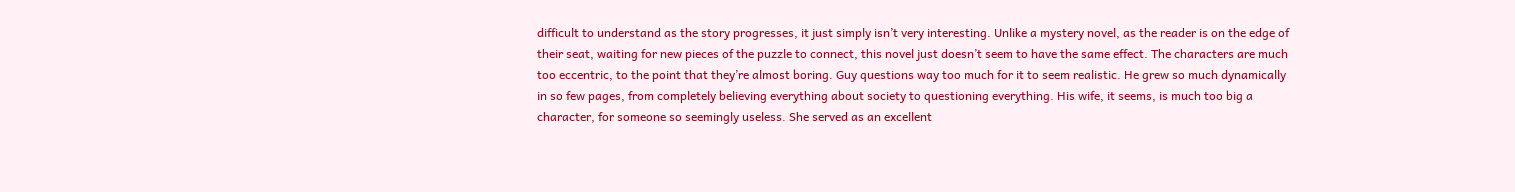difficult to understand as the story progresses, it just simply isn’t very interesting. Unlike a mystery novel, as the reader is on the edge of their seat, waiting for new pieces of the puzzle to connect, this novel just doesn’t seem to have the same effect. The characters are much too eccentric, to the point that they’re almost boring. Guy questions way too much for it to seem realistic. He grew so much dynamically in so few pages, from completely believing everything about society to questioning everything. His wife, it seems, is much too big a character, for someone so seemingly useless. She served as an excellent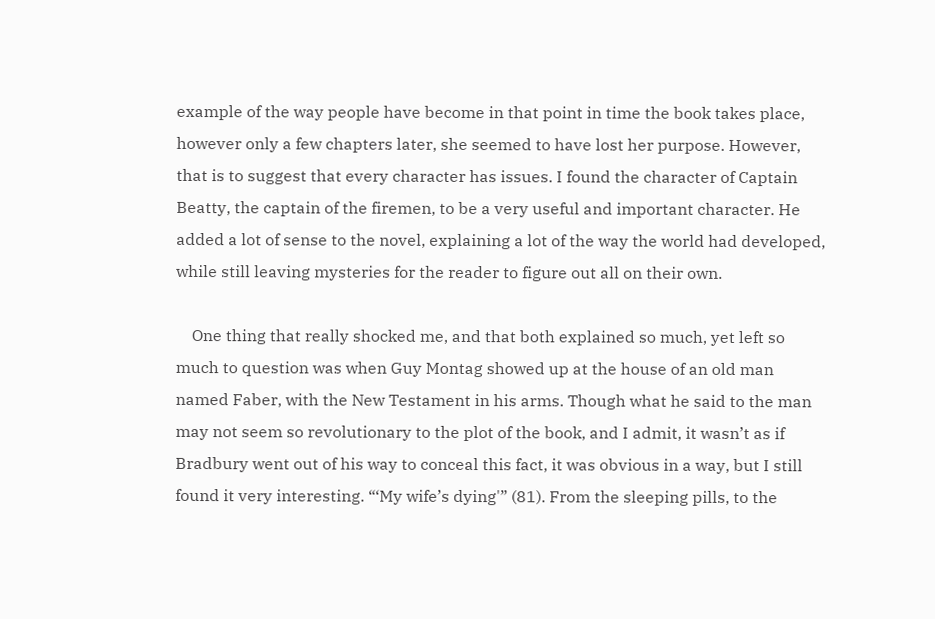example of the way people have become in that point in time the book takes place, however only a few chapters later, she seemed to have lost her purpose. However, that is to suggest that every character has issues. I found the character of Captain Beatty, the captain of the firemen, to be a very useful and important character. He added a lot of sense to the novel, explaining a lot of the way the world had developed, while still leaving mysteries for the reader to figure out all on their own.

    One thing that really shocked me, and that both explained so much, yet left so much to question was when Guy Montag showed up at the house of an old man named Faber, with the New Testament in his arms. Though what he said to the man may not seem so revolutionary to the plot of the book, and I admit, it wasn’t as if Bradbury went out of his way to conceal this fact, it was obvious in a way, but I still found it very interesting. “‘My wife’s dying'” (81). From the sleeping pills, to the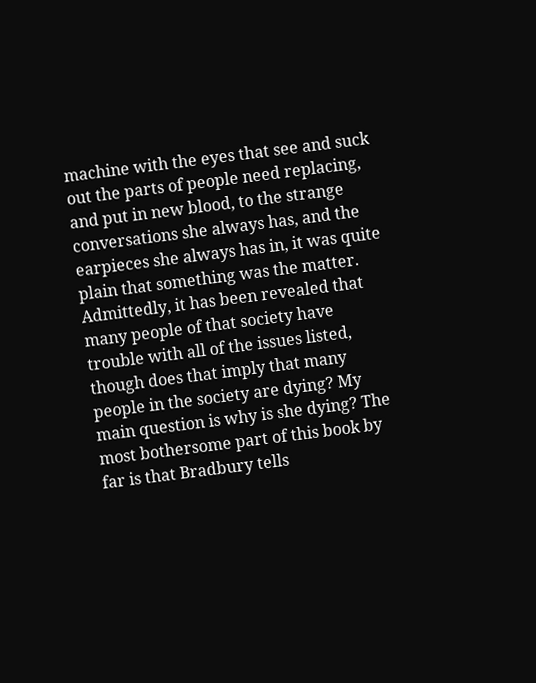machine with the eyes that see and suck out the parts of people need replacing, and put in new blood, to the strange conversations she always has, and the earpieces she always has in, it was quite plain that something was the matter. Admittedly, it has been revealed that many people of that society have trouble with all of the issues listed, though does that imply that many people in the society are dying? My main question is why is she dying? The most bothersome part of this book by far is that Bradbury tells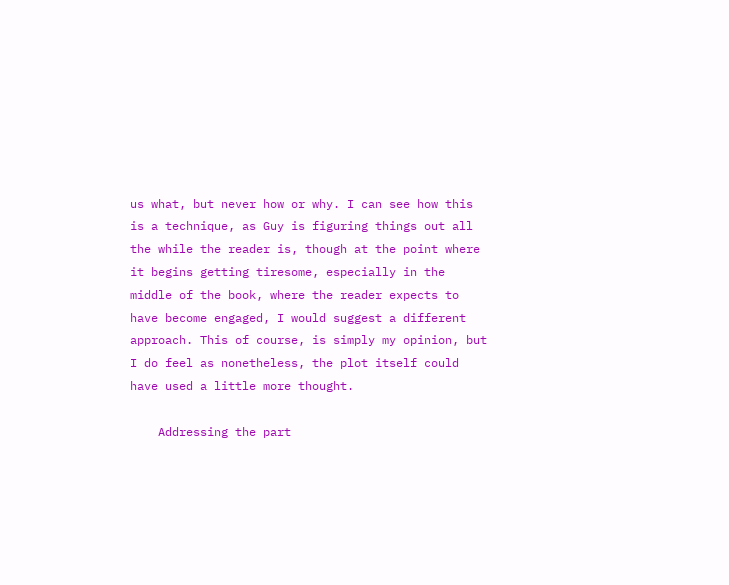us what, but never how or why. I can see how this is a technique, as Guy is figuring things out all the while the reader is, though at the point where it begins getting tiresome, especially in the middle of the book, where the reader expects to have become engaged, I would suggest a different approach. This of course, is simply my opinion, but I do feel as nonetheless, the plot itself could have used a little more thought.

    Addressing the part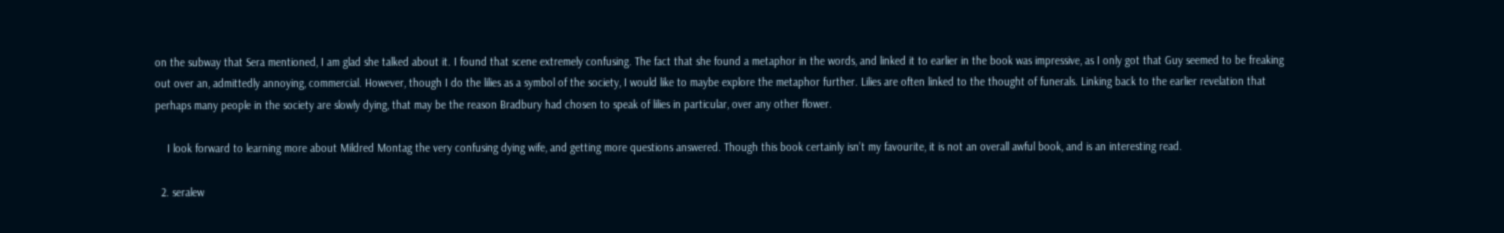on the subway that Sera mentioned, I am glad she talked about it. I found that scene extremely confusing. The fact that she found a metaphor in the words, and linked it to earlier in the book was impressive, as I only got that Guy seemed to be freaking out over an, admittedly annoying, commercial. However, though I do the lilies as a symbol of the society, I would like to maybe explore the metaphor further. Lilies are often linked to the thought of funerals. Linking back to the earlier revelation that perhaps many people in the society are slowly dying, that may be the reason Bradbury had chosen to speak of lilies in particular, over any other flower.

    I look forward to learning more about Mildred Montag the very confusing dying wife, and getting more questions answered. Though this book certainly isn’t my favourite, it is not an overall awful book, and is an interesting read.

  2. seralew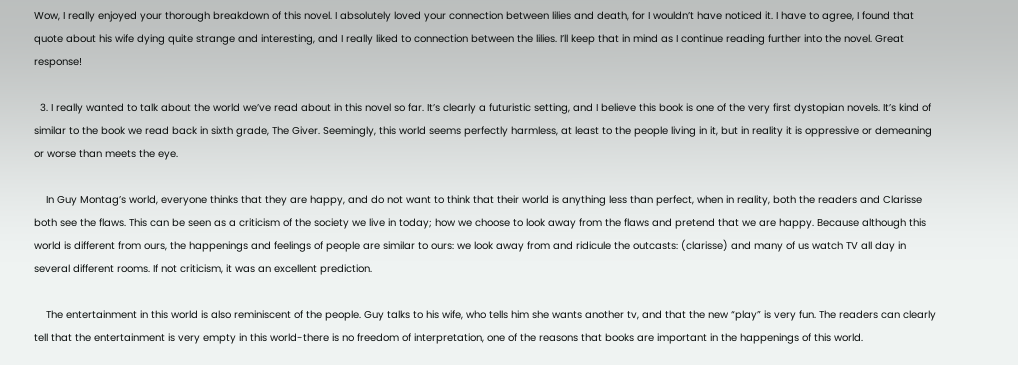Wow, I really enjoyed your thorough breakdown of this novel. I absolutely loved your connection between lilies and death, for I wouldn’t have noticed it. I have to agree, I found that quote about his wife dying quite strange and interesting, and I really liked to connection between the lilies. I’ll keep that in mind as I continue reading further into the novel. Great response!

  3. I really wanted to talk about the world we’ve read about in this novel so far. It’s clearly a futuristic setting, and I believe this book is one of the very first dystopian novels. It’s kind of similar to the book we read back in sixth grade, The Giver. Seemingly, this world seems perfectly harmless, at least to the people living in it, but in reality it is oppressive or demeaning or worse than meets the eye.

    In Guy Montag’s world, everyone thinks that they are happy, and do not want to think that their world is anything less than perfect, when in reality, both the readers and Clarisse both see the flaws. This can be seen as a criticism of the society we live in today; how we choose to look away from the flaws and pretend that we are happy. Because although this world is different from ours, the happenings and feelings of people are similar to ours: we look away from and ridicule the outcasts: (clarisse) and many of us watch TV all day in several different rooms. If not criticism, it was an excellent prediction.

    The entertainment in this world is also reminiscent of the people. Guy talks to his wife, who tells him she wants another tv, and that the new “play” is very fun. The readers can clearly tell that the entertainment is very empty in this world-there is no freedom of interpretation, one of the reasons that books are important in the happenings of this world.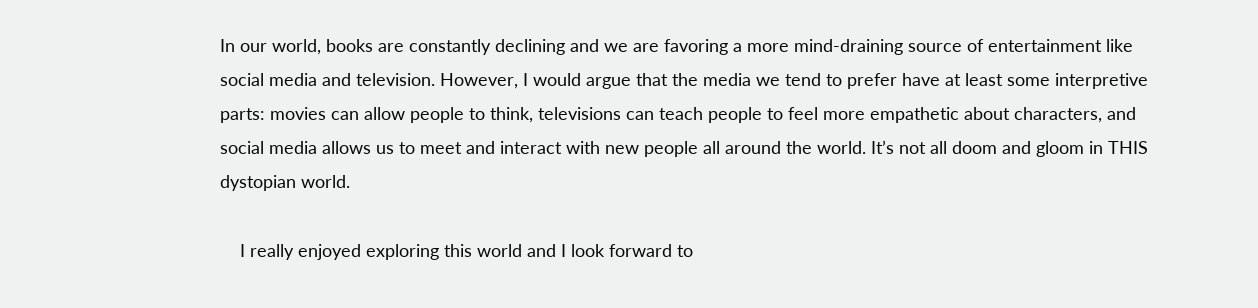In our world, books are constantly declining and we are favoring a more mind-draining source of entertainment like social media and television. However, I would argue that the media we tend to prefer have at least some interpretive parts: movies can allow people to think, televisions can teach people to feel more empathetic about characters, and social media allows us to meet and interact with new people all around the world. It’s not all doom and gloom in THIS dystopian world.

    I really enjoyed exploring this world and I look forward to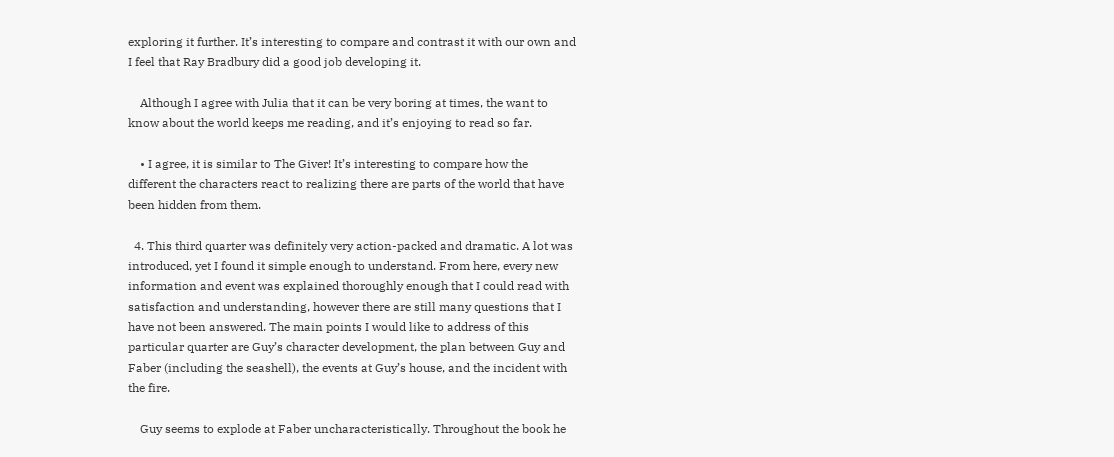exploring it further. It’s interesting to compare and contrast it with our own and I feel that Ray Bradbury did a good job developing it.

    Although I agree with Julia that it can be very boring at times, the want to know about the world keeps me reading, and it’s enjoying to read so far.

    • I agree, it is similar to The Giver! It’s interesting to compare how the different the characters react to realizing there are parts of the world that have been hidden from them.

  4. This third quarter was definitely very action-packed and dramatic. A lot was introduced, yet I found it simple enough to understand. From here, every new information and event was explained thoroughly enough that I could read with satisfaction and understanding, however there are still many questions that I have not been answered. The main points I would like to address of this particular quarter are Guy’s character development, the plan between Guy and Faber (including the seashell), the events at Guy’s house, and the incident with the fire.

    Guy seems to explode at Faber uncharacteristically. Throughout the book he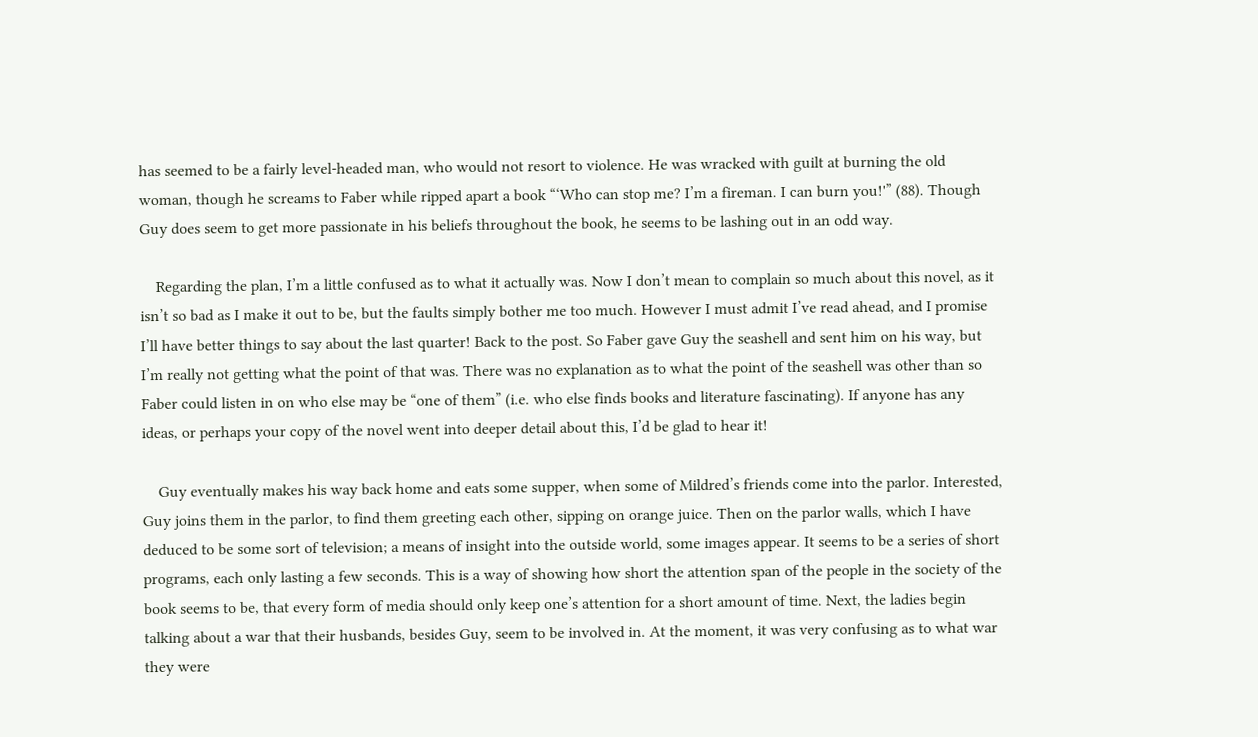has seemed to be a fairly level-headed man, who would not resort to violence. He was wracked with guilt at burning the old woman, though he screams to Faber while ripped apart a book “‘Who can stop me? I’m a fireman. I can burn you!'” (88). Though Guy does seem to get more passionate in his beliefs throughout the book, he seems to be lashing out in an odd way.

    Regarding the plan, I’m a little confused as to what it actually was. Now I don’t mean to complain so much about this novel, as it isn’t so bad as I make it out to be, but the faults simply bother me too much. However I must admit I’ve read ahead, and I promise I’ll have better things to say about the last quarter! Back to the post. So Faber gave Guy the seashell and sent him on his way, but I’m really not getting what the point of that was. There was no explanation as to what the point of the seashell was other than so Faber could listen in on who else may be “one of them” (i.e. who else finds books and literature fascinating). If anyone has any ideas, or perhaps your copy of the novel went into deeper detail about this, I’d be glad to hear it!

    Guy eventually makes his way back home and eats some supper, when some of Mildred’s friends come into the parlor. Interested, Guy joins them in the parlor, to find them greeting each other, sipping on orange juice. Then on the parlor walls, which I have deduced to be some sort of television; a means of insight into the outside world, some images appear. It seems to be a series of short programs, each only lasting a few seconds. This is a way of showing how short the attention span of the people in the society of the book seems to be, that every form of media should only keep one’s attention for a short amount of time. Next, the ladies begin talking about a war that their husbands, besides Guy, seem to be involved in. At the moment, it was very confusing as to what war they were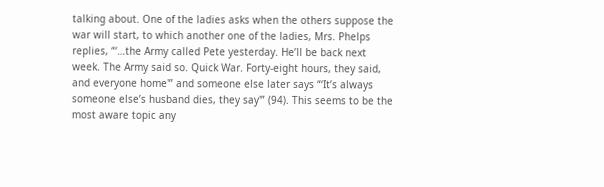talking about. One of the ladies asks when the others suppose the war will start, to which another one of the ladies, Mrs. Phelps replies, “‘…the Army called Pete yesterday. He’ll be back next week. The Army said so. Quick War. Forty-eight hours, they said, and everyone home'” and someone else later says “‘It’s always someone else’s husband dies, they say'” (94). This seems to be the most aware topic any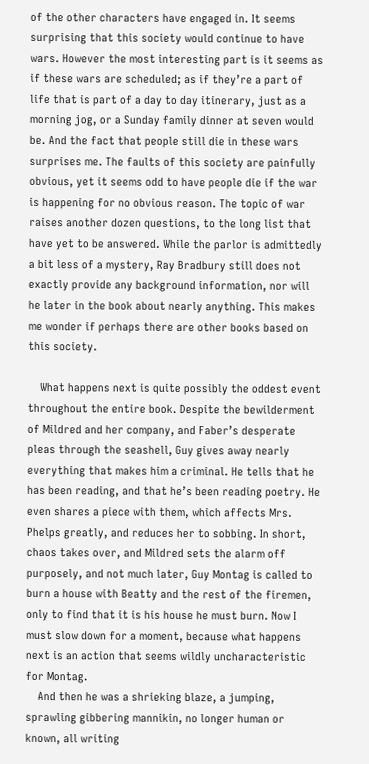of the other characters have engaged in. It seems surprising that this society would continue to have wars. However the most interesting part is it seems as if these wars are scheduled; as if they’re a part of life that is part of a day to day itinerary, just as a morning jog, or a Sunday family dinner at seven would be. And the fact that people still die in these wars surprises me. The faults of this society are painfully obvious, yet it seems odd to have people die if the war is happening for no obvious reason. The topic of war raises another dozen questions, to the long list that have yet to be answered. While the parlor is admittedly a bit less of a mystery, Ray Bradbury still does not exactly provide any background information, nor will he later in the book about nearly anything. This makes me wonder if perhaps there are other books based on this society.

    What happens next is quite possibly the oddest event throughout the entire book. Despite the bewilderment of Mildred and her company, and Faber’s desperate pleas through the seashell, Guy gives away nearly everything that makes him a criminal. He tells that he has been reading, and that he’s been reading poetry. He even shares a piece with them, which affects Mrs. Phelps greatly, and reduces her to sobbing. In short, chaos takes over, and Mildred sets the alarm off purposely, and not much later, Guy Montag is called to burn a house with Beatty and the rest of the firemen, only to find that it is his house he must burn. Now I must slow down for a moment, because what happens next is an action that seems wildly uncharacteristic for Montag.
    And then he was a shrieking blaze, a jumping, sprawling gibbering mannikin, no longer human or known, all writing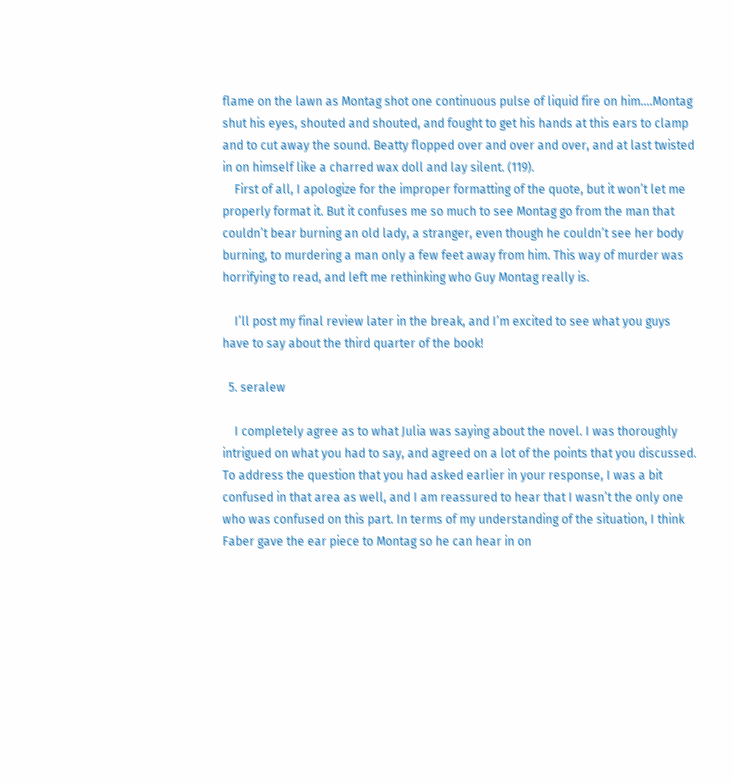flame on the lawn as Montag shot one continuous pulse of liquid fire on him….Montag shut his eyes, shouted and shouted, and fought to get his hands at this ears to clamp and to cut away the sound. Beatty flopped over and over and over, and at last twisted in on himself like a charred wax doll and lay silent. (119).
    First of all, I apologize for the improper formatting of the quote, but it won’t let me properly format it. But it confuses me so much to see Montag go from the man that couldn’t bear burning an old lady, a stranger, even though he couldn’t see her body burning, to murdering a man only a few feet away from him. This way of murder was horrifying to read, and left me rethinking who Guy Montag really is.

    I’ll post my final review later in the break, and I’m excited to see what you guys have to say about the third quarter of the book!

  5. seralew

    I completely agree as to what Julia was saying about the novel. I was thoroughly intrigued on what you had to say, and agreed on a lot of the points that you discussed. To address the question that you had asked earlier in your response, I was a bit confused in that area as well, and I am reassured to hear that I wasn’t the only one who was confused on this part. In terms of my understanding of the situation, I think Faber gave the ear piece to Montag so he can hear in on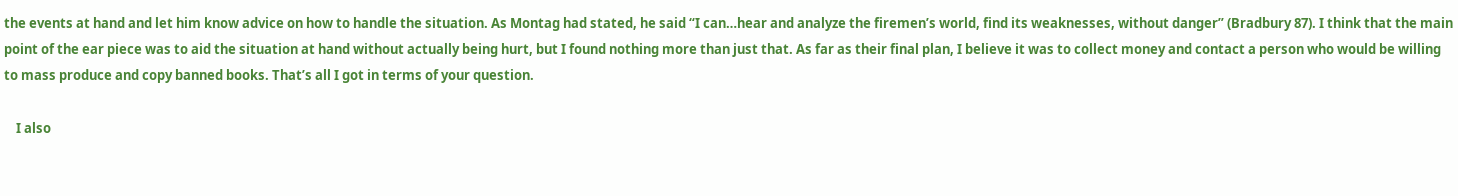the events at hand and let him know advice on how to handle the situation. As Montag had stated, he said “I can…hear and analyze the firemen’s world, find its weaknesses, without danger” (Bradbury 87). I think that the main point of the ear piece was to aid the situation at hand without actually being hurt, but I found nothing more than just that. As far as their final plan, I believe it was to collect money and contact a person who would be willing to mass produce and copy banned books. That’s all I got in terms of your question.

    I also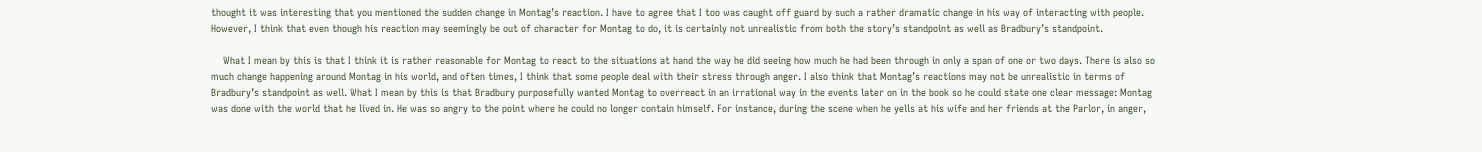thought it was interesting that you mentioned the sudden change in Montag’s reaction. I have to agree that I too was caught off guard by such a rather dramatic change in his way of interacting with people. However, I think that even though his reaction may seemingly be out of character for Montag to do, it is certainly not unrealistic from both the story’s standpoint as well as Bradbury’s standpoint.

    What I mean by this is that I think it is rather reasonable for Montag to react to the situations at hand the way he did seeing how much he had been through in only a span of one or two days. There is also so much change happening around Montag in his world, and often times, I think that some people deal with their stress through anger. I also think that Montag’s reactions may not be unrealistic in terms of Bradbury’s standpoint as well. What I mean by this is that Bradbury purposefully wanted Montag to overreact in an irrational way in the events later on in the book so he could state one clear message: Montag was done with the world that he lived in. He was so angry to the point where he could no longer contain himself. For instance, during the scene when he yells at his wife and her friends at the Parlor, in anger,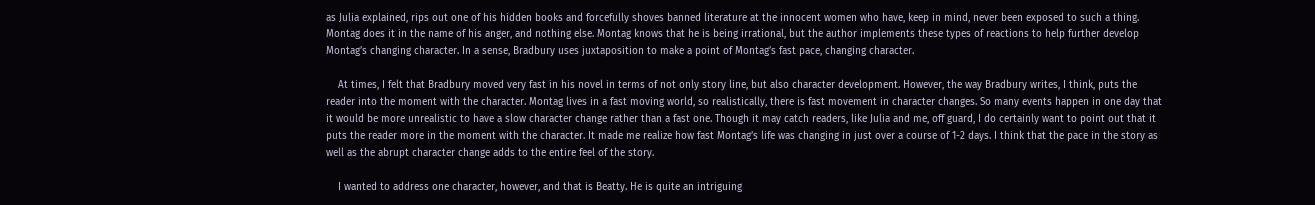as Julia explained, rips out one of his hidden books and forcefully shoves banned literature at the innocent women who have, keep in mind, never been exposed to such a thing. Montag does it in the name of his anger, and nothing else. Montag knows that he is being irrational, but the author implements these types of reactions to help further develop Montag’s changing character. In a sense, Bradbury uses juxtaposition to make a point of Montag’s fast pace, changing character.

    At times, I felt that Bradbury moved very fast in his novel in terms of not only story line, but also character development. However, the way Bradbury writes, I think, puts the reader into the moment with the character. Montag lives in a fast moving world, so realistically, there is fast movement in character changes. So many events happen in one day that it would be more unrealistic to have a slow character change rather than a fast one. Though it may catch readers, like Julia and me, off guard, I do certainly want to point out that it puts the reader more in the moment with the character. It made me realize how fast Montag’s life was changing in just over a course of 1-2 days. I think that the pace in the story as well as the abrupt character change adds to the entire feel of the story.

    I wanted to address one character, however, and that is Beatty. He is quite an intriguing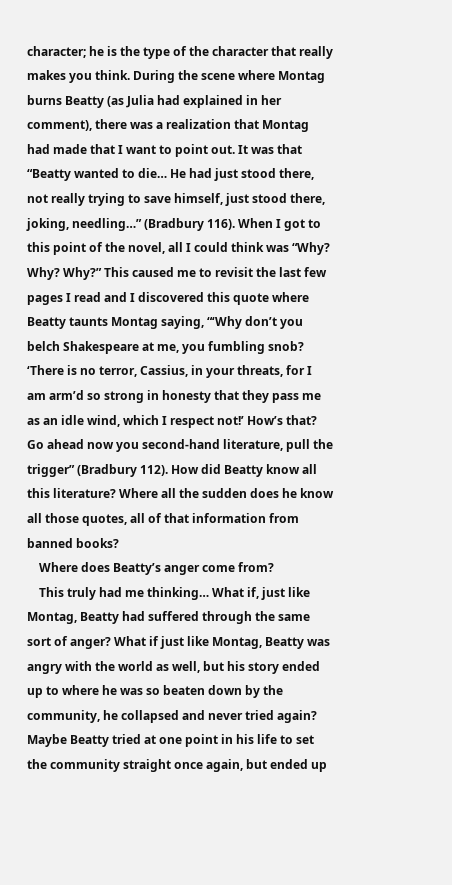character; he is the type of the character that really makes you think. During the scene where Montag burns Beatty (as Julia had explained in her comment), there was a realization that Montag had made that I want to point out. It was that “Beatty wanted to die… He had just stood there, not really trying to save himself, just stood there, joking, needling…” (Bradbury 116). When I got to this point of the novel, all I could think was “Why? Why? Why?” This caused me to revisit the last few pages I read and I discovered this quote where Beatty taunts Montag saying, “‘Why don’t you belch Shakespeare at me, you fumbling snob? ‘There is no terror, Cassius, in your threats, for I am arm’d so strong in honesty that they pass me as an idle wind, which I respect not!’ How’s that? Go ahead now you second-hand literature, pull the trigger” (Bradbury 112). How did Beatty know all this literature? Where all the sudden does he know all those quotes, all of that information from banned books?
    Where does Beatty’s anger come from?
    This truly had me thinking… What if, just like Montag, Beatty had suffered through the same sort of anger? What if just like Montag, Beatty was angry with the world as well, but his story ended up to where he was so beaten down by the community, he collapsed and never tried again? Maybe Beatty tried at one point in his life to set the community straight once again, but ended up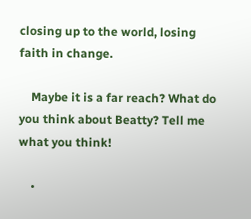closing up to the world, losing faith in change.

    Maybe it is a far reach? What do you think about Beatty? Tell me what you think!

    •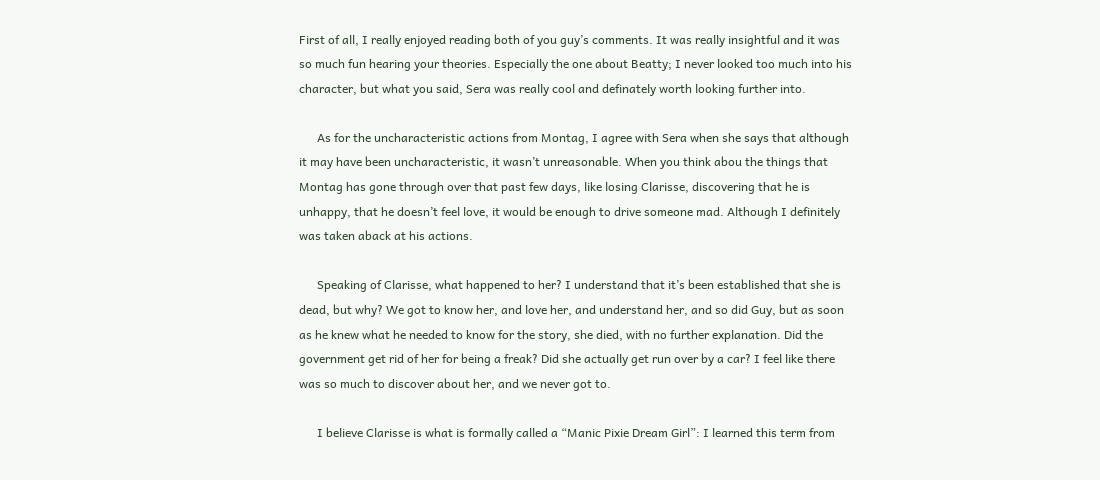First of all, I really enjoyed reading both of you guy’s comments. It was really insightful and it was so much fun hearing your theories. Especially the one about Beatty; I never looked too much into his character, but what you said, Sera was really cool and definately worth looking further into.

      As for the uncharacteristic actions from Montag, I agree with Sera when she says that although it may have been uncharacteristic, it wasn’t unreasonable. When you think abou the things that Montag has gone through over that past few days, like losing Clarisse, discovering that he is unhappy, that he doesn’t feel love, it would be enough to drive someone mad. Although I definitely was taken aback at his actions.

      Speaking of Clarisse, what happened to her? I understand that it’s been established that she is dead, but why? We got to know her, and love her, and understand her, and so did Guy, but as soon as he knew what he needed to know for the story, she died, with no further explanation. Did the government get rid of her for being a freak? Did she actually get run over by a car? I feel like there was so much to discover about her, and we never got to.

      I believe Clarisse is what is formally called a “Manic Pixie Dream Girl”: I learned this term from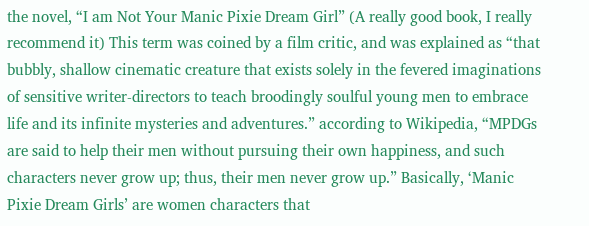the novel, “I am Not Your Manic Pixie Dream Girl” (A really good book, I really recommend it) This term was coined by a film critic, and was explained as “that bubbly, shallow cinematic creature that exists solely in the fevered imaginations of sensitive writer-directors to teach broodingly soulful young men to embrace life and its infinite mysteries and adventures.” according to Wikipedia, “MPDGs are said to help their men without pursuing their own happiness, and such characters never grow up; thus, their men never grow up.” Basically, ‘Manic Pixie Dream Girls’ are women characters that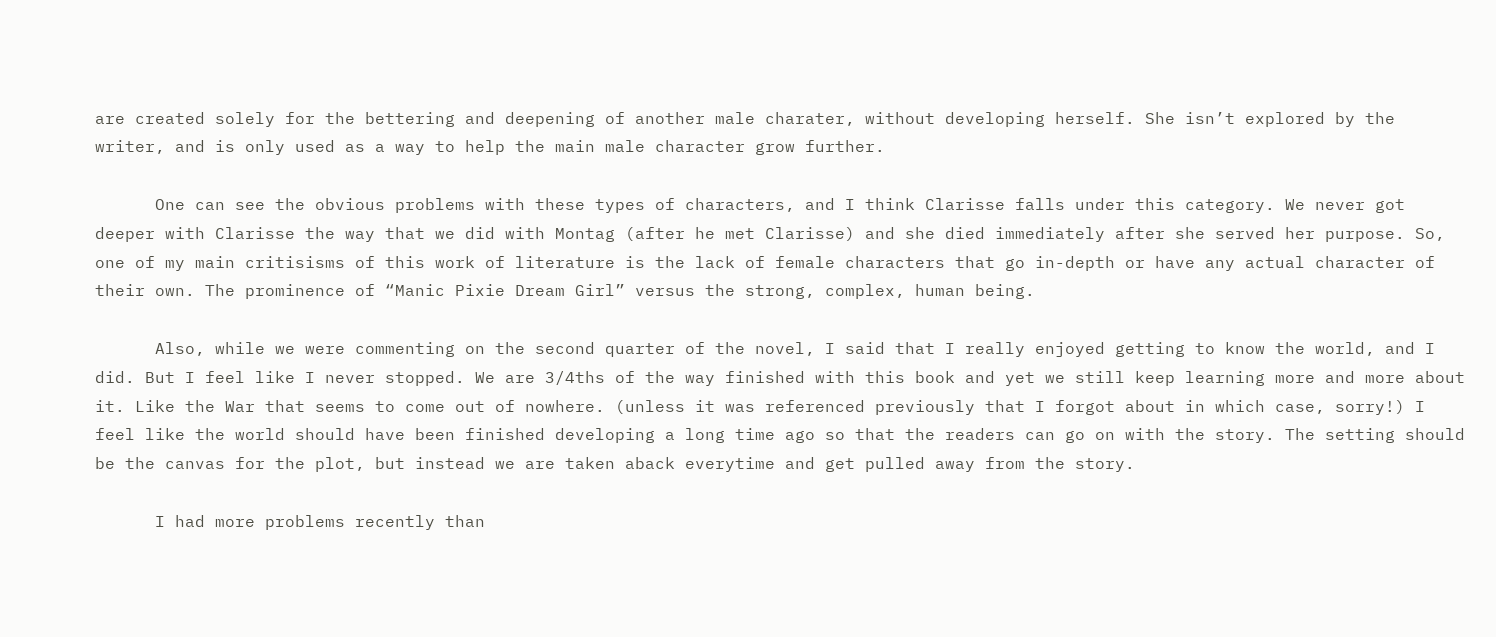are created solely for the bettering and deepening of another male charater, without developing herself. She isn’t explored by the writer, and is only used as a way to help the main male character grow further.

      One can see the obvious problems with these types of characters, and I think Clarisse falls under this category. We never got deeper with Clarisse the way that we did with Montag (after he met Clarisse) and she died immediately after she served her purpose. So, one of my main critisisms of this work of literature is the lack of female characters that go in-depth or have any actual character of their own. The prominence of “Manic Pixie Dream Girl” versus the strong, complex, human being.

      Also, while we were commenting on the second quarter of the novel, I said that I really enjoyed getting to know the world, and I did. But I feel like I never stopped. We are 3/4ths of the way finished with this book and yet we still keep learning more and more about it. Like the War that seems to come out of nowhere. (unless it was referenced previously that I forgot about in which case, sorry!) I feel like the world should have been finished developing a long time ago so that the readers can go on with the story. The setting should be the canvas for the plot, but instead we are taken aback everytime and get pulled away from the story.

      I had more problems recently than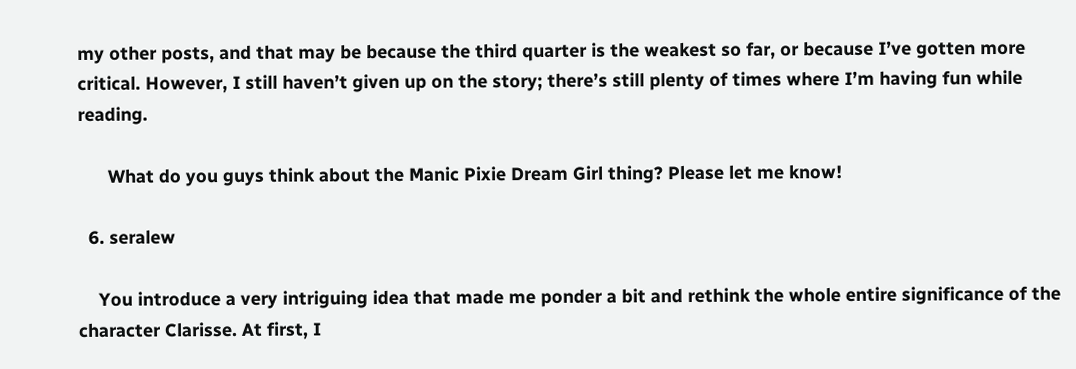my other posts, and that may be because the third quarter is the weakest so far, or because I’ve gotten more critical. However, I still haven’t given up on the story; there’s still plenty of times where I’m having fun while reading.

      What do you guys think about the Manic Pixie Dream Girl thing? Please let me know!

  6. seralew

    You introduce a very intriguing idea that made me ponder a bit and rethink the whole entire significance of the character Clarisse. At first, I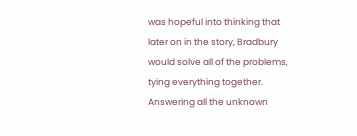was hopeful into thinking that later on in the story, Bradbury would solve all of the problems, tying everything together. Answering all the unknown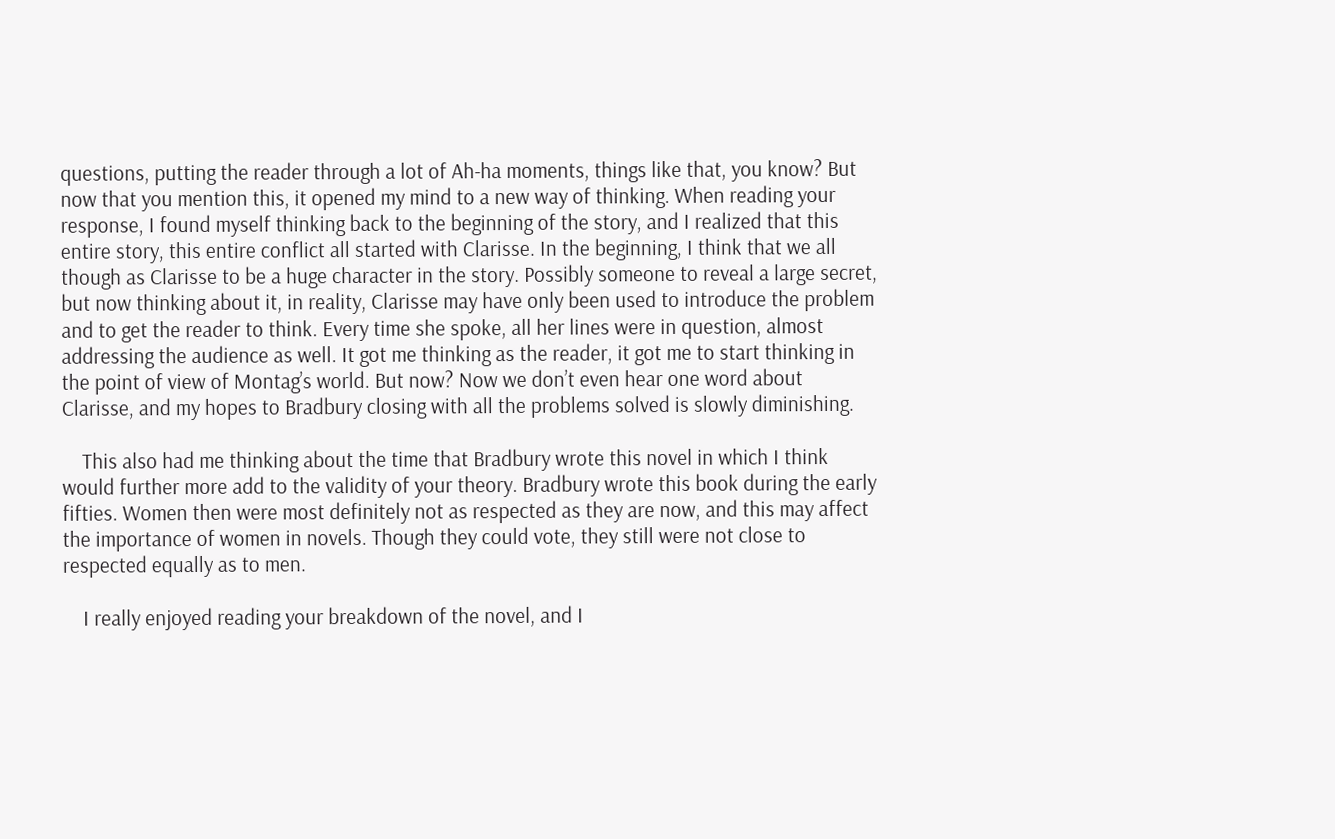questions, putting the reader through a lot of Ah-ha moments, things like that, you know? But now that you mention this, it opened my mind to a new way of thinking. When reading your response, I found myself thinking back to the beginning of the story, and I realized that this entire story, this entire conflict all started with Clarisse. In the beginning, I think that we all though as Clarisse to be a huge character in the story. Possibly someone to reveal a large secret, but now thinking about it, in reality, Clarisse may have only been used to introduce the problem and to get the reader to think. Every time she spoke, all her lines were in question, almost addressing the audience as well. It got me thinking as the reader, it got me to start thinking in the point of view of Montag’s world. But now? Now we don’t even hear one word about Clarisse, and my hopes to Bradbury closing with all the problems solved is slowly diminishing.

    This also had me thinking about the time that Bradbury wrote this novel in which I think would further more add to the validity of your theory. Bradbury wrote this book during the early fifties. Women then were most definitely not as respected as they are now, and this may affect the importance of women in novels. Though they could vote, they still were not close to respected equally as to men.

    I really enjoyed reading your breakdown of the novel, and I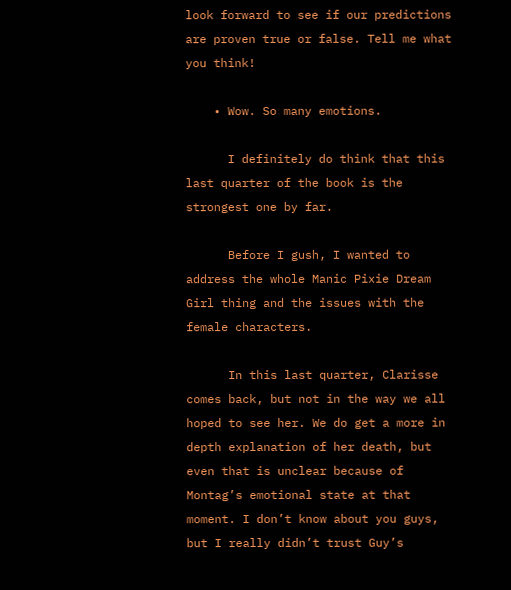look forward to see if our predictions are proven true or false. Tell me what you think!

    • Wow. So many emotions.

      I definitely do think that this last quarter of the book is the strongest one by far.

      Before I gush, I wanted to address the whole Manic Pixie Dream Girl thing and the issues with the female characters.

      In this last quarter, Clarisse comes back, but not in the way we all hoped to see her. We do get a more in depth explanation of her death, but even that is unclear because of Montag’s emotional state at that moment. I don’t know about you guys, but I really didn’t trust Guy’s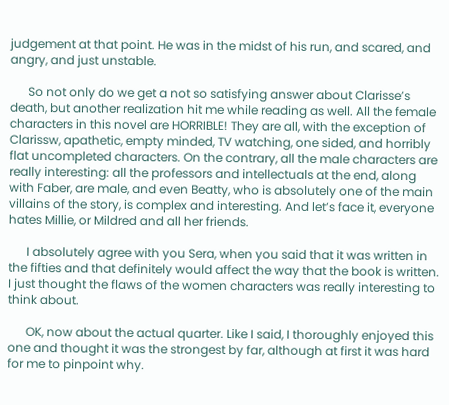judgement at that point. He was in the midst of his run, and scared, and angry, and just unstable.

      So not only do we get a not so satisfying answer about Clarisse’s death, but another realization hit me while reading as well. All the female characters in this novel are HORRIBLE! They are all, with the exception of Clarissw, apathetic, empty minded, TV watching, one sided, and horribly flat uncompleted characters. On the contrary, all the male characters are really interesting: all the professors and intellectuals at the end, along with Faber, are male, and even Beatty, who is absolutely one of the main villains of the story, is complex and interesting. And let’s face it, everyone hates Millie, or Mildred and all her friends.

      I absolutely agree with you Sera, when you said that it was written in the fifties and that definitely would affect the way that the book is written. I just thought the flaws of the women characters was really interesting to think about.

      OK, now about the actual quarter. Like I said, I thoroughly enjoyed this one and thought it was the strongest by far, although at first it was hard for me to pinpoint why.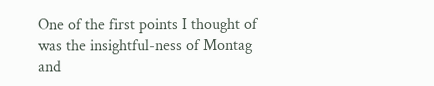One of the first points I thought of was the insightful-ness of Montag and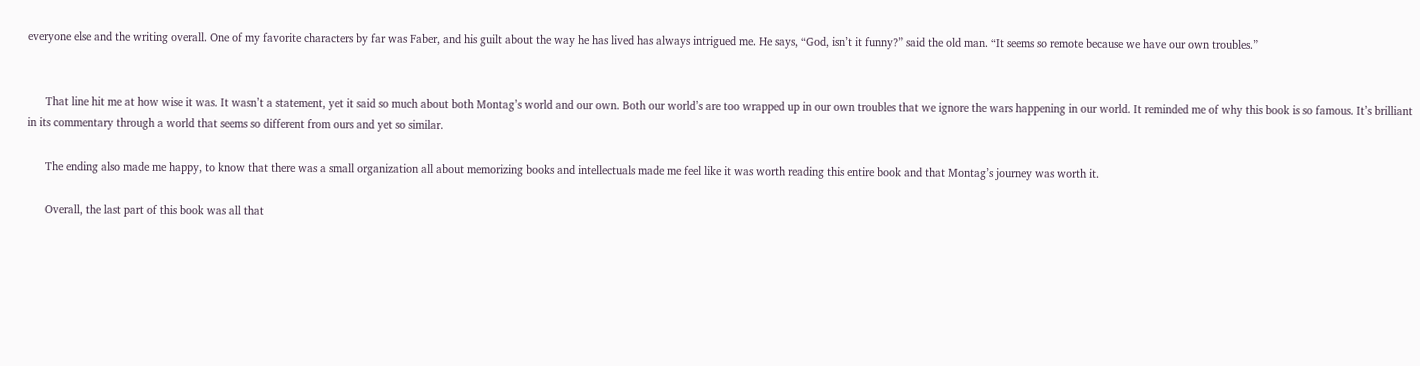everyone else and the writing overall. One of my favorite characters by far was Faber, and his guilt about the way he has lived has always intrigued me. He says, “God, isn’t it funny?” said the old man. “It seems so remote because we have our own troubles.”


      That line hit me at how wise it was. It wasn’t a statement, yet it said so much about both Montag’s world and our own. Both our world’s are too wrapped up in our own troubles that we ignore the wars happening in our world. It reminded me of why this book is so famous. It’s brilliant in its commentary through a world that seems so different from ours and yet so similar.

      The ending also made me happy, to know that there was a small organization all about memorizing books and intellectuals made me feel like it was worth reading this entire book and that Montag’s journey was worth it.

      Overall, the last part of this book was all that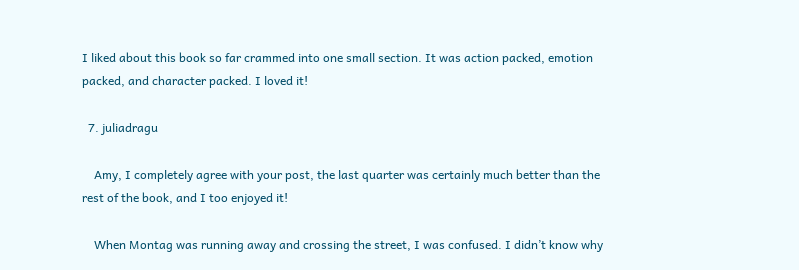I liked about this book so far crammed into one small section. It was action packed, emotion packed, and character packed. I loved it!

  7. juliadragu

    Amy, I completely agree with your post, the last quarter was certainly much better than the rest of the book, and I too enjoyed it!

    When Montag was running away and crossing the street, I was confused. I didn’t know why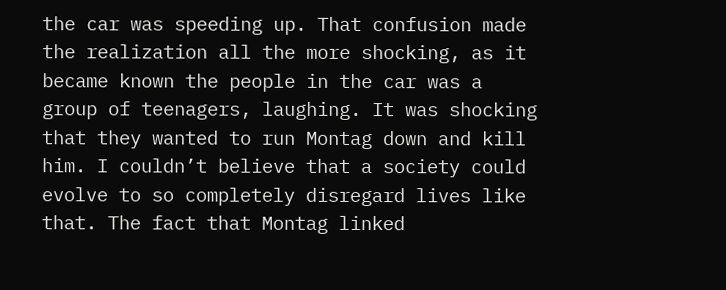the car was speeding up. That confusion made the realization all the more shocking, as it became known the people in the car was a group of teenagers, laughing. It was shocking that they wanted to run Montag down and kill him. I couldn’t believe that a society could evolve to so completely disregard lives like that. The fact that Montag linked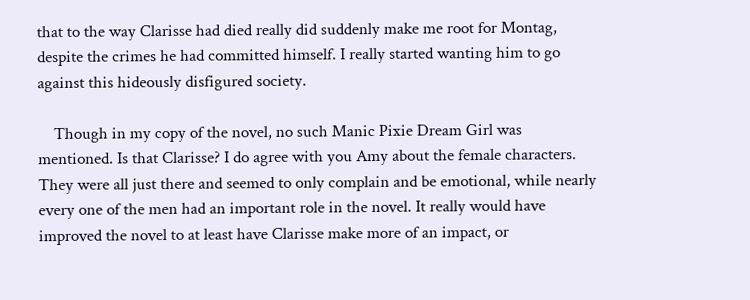that to the way Clarisse had died really did suddenly make me root for Montag, despite the crimes he had committed himself. I really started wanting him to go against this hideously disfigured society.

    Though in my copy of the novel, no such Manic Pixie Dream Girl was mentioned. Is that Clarisse? I do agree with you Amy about the female characters. They were all just there and seemed to only complain and be emotional, while nearly every one of the men had an important role in the novel. It really would have improved the novel to at least have Clarisse make more of an impact, or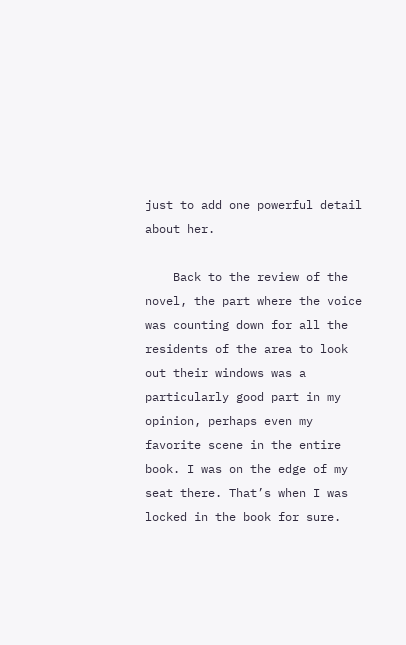just to add one powerful detail about her.

    Back to the review of the novel, the part where the voice was counting down for all the residents of the area to look out their windows was a particularly good part in my opinion, perhaps even my favorite scene in the entire book. I was on the edge of my seat there. That’s when I was locked in the book for sure.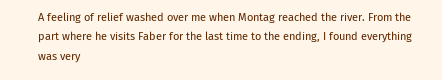A feeling of relief washed over me when Montag reached the river. From the part where he visits Faber for the last time to the ending, I found everything was very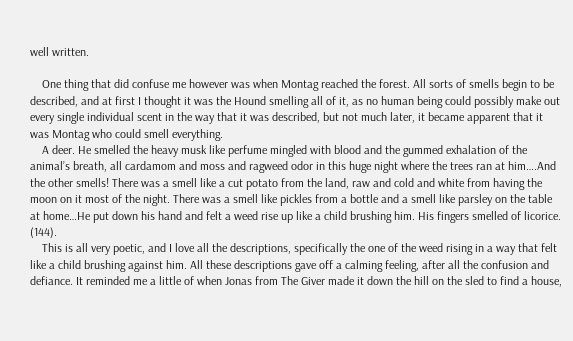well written.

    One thing that did confuse me however was when Montag reached the forest. All sorts of smells begin to be described, and at first I thought it was the Hound smelling all of it, as no human being could possibly make out every single individual scent in the way that it was described, but not much later, it became apparent that it was Montag who could smell everything.
    A deer. He smelled the heavy musk like perfume mingled with blood and the gummed exhalation of the animal’s breath, all cardamom and moss and ragweed odor in this huge night where the trees ran at him….And the other smells! There was a smell like a cut potato from the land, raw and cold and white from having the moon on it most of the night. There was a smell like pickles from a bottle and a smell like parsley on the table at home…He put down his hand and felt a weed rise up like a child brushing him. His fingers smelled of licorice. (144).
    This is all very poetic, and I love all the descriptions, specifically the one of the weed rising in a way that felt like a child brushing against him. All these descriptions gave off a calming feeling, after all the confusion and defiance. It reminded me a little of when Jonas from The Giver made it down the hill on the sled to find a house,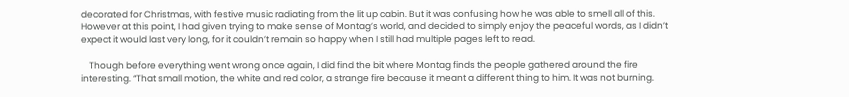decorated for Christmas, with festive music radiating from the lit up cabin. But it was confusing how he was able to smell all of this. However at this point, I had given trying to make sense of Montag’s world, and decided to simply enjoy the peaceful words, as I didn’t expect it would last very long, for it couldn’t remain so happy when I still had multiple pages left to read.

    Though before everything went wrong once again, I did find the bit where Montag finds the people gathered around the fire interesting. “That small motion, the white and red color, a strange fire because it meant a different thing to him. It was not burning.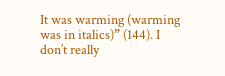It was warming (warming was in italics)” (144). I don’t really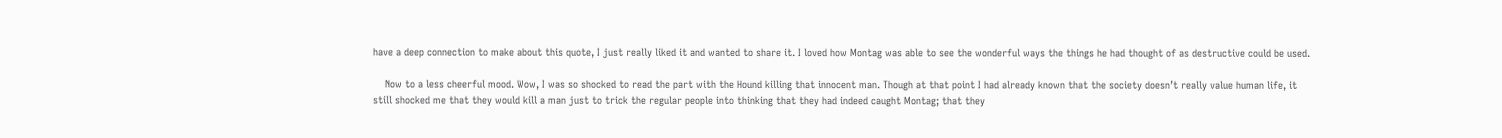have a deep connection to make about this quote, I just really liked it and wanted to share it. I loved how Montag was able to see the wonderful ways the things he had thought of as destructive could be used.

    Now to a less cheerful mood. Wow, I was so shocked to read the part with the Hound killing that innocent man. Though at that point I had already known that the society doesn’t really value human life, it still shocked me that they would kill a man just to trick the regular people into thinking that they had indeed caught Montag; that they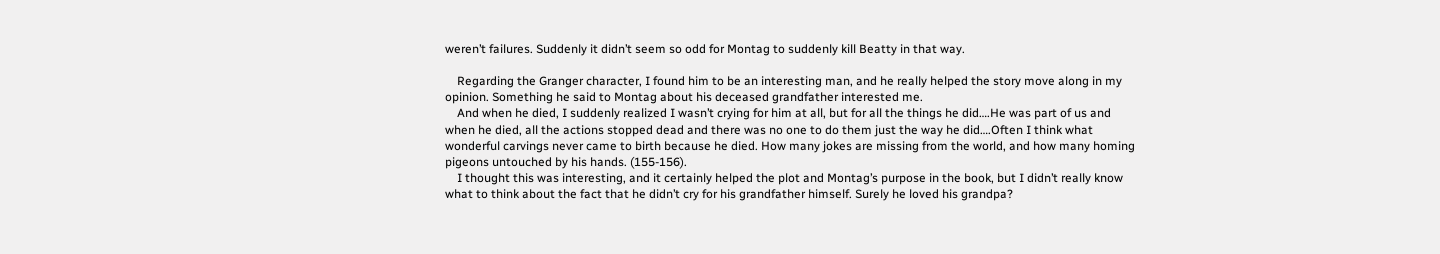weren’t failures. Suddenly it didn’t seem so odd for Montag to suddenly kill Beatty in that way.

    Regarding the Granger character, I found him to be an interesting man, and he really helped the story move along in my opinion. Something he said to Montag about his deceased grandfather interested me.
    And when he died, I suddenly realized I wasn’t crying for him at all, but for all the things he did….He was part of us and when he died, all the actions stopped dead and there was no one to do them just the way he did….Often I think what wonderful carvings never came to birth because he died. How many jokes are missing from the world, and how many homing pigeons untouched by his hands. (155-156).
    I thought this was interesting, and it certainly helped the plot and Montag’s purpose in the book, but I didn’t really know what to think about the fact that he didn’t cry for his grandfather himself. Surely he loved his grandpa?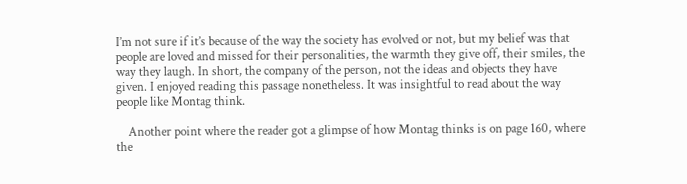I’m not sure if it’s because of the way the society has evolved or not, but my belief was that people are loved and missed for their personalities, the warmth they give off, their smiles, the way they laugh. In short, the company of the person, not the ideas and objects they have given. I enjoyed reading this passage nonetheless. It was insightful to read about the way people like Montag think.

    Another point where the reader got a glimpse of how Montag thinks is on page 160, where the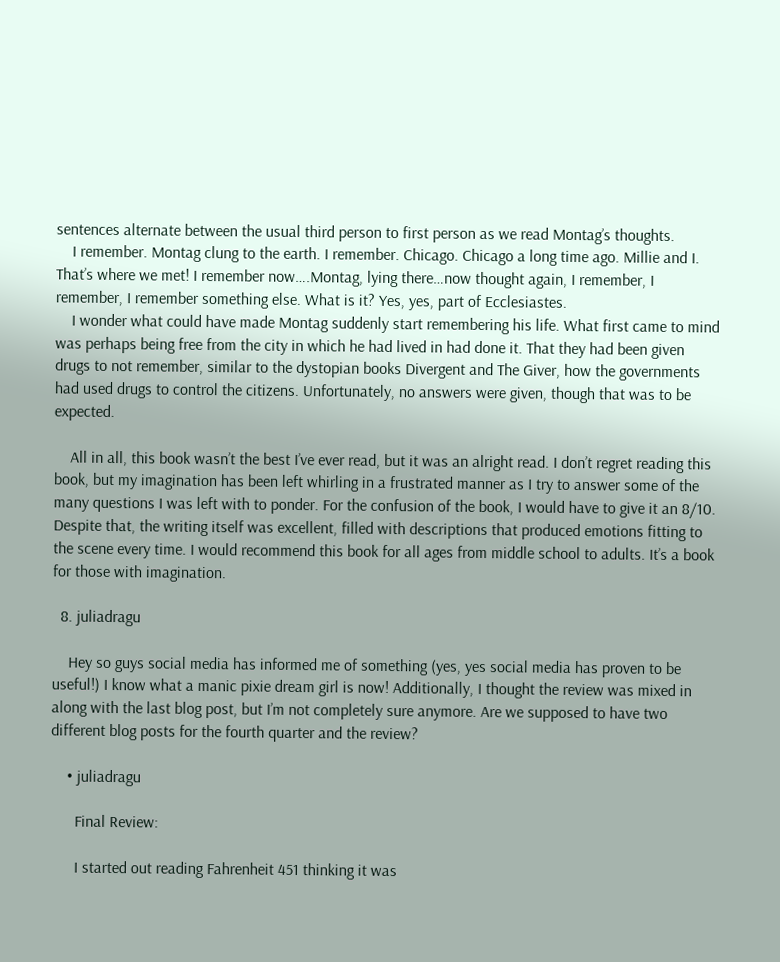sentences alternate between the usual third person to first person as we read Montag’s thoughts.
    I remember. Montag clung to the earth. I remember. Chicago. Chicago a long time ago. Millie and I. That’s where we met! I remember now….Montag, lying there…now thought again, I remember, I remember, I remember something else. What is it? Yes, yes, part of Ecclesiastes.
    I wonder what could have made Montag suddenly start remembering his life. What first came to mind was perhaps being free from the city in which he had lived in had done it. That they had been given drugs to not remember, similar to the dystopian books Divergent and The Giver, how the governments had used drugs to control the citizens. Unfortunately, no answers were given, though that was to be expected.

    All in all, this book wasn’t the best I’ve ever read, but it was an alright read. I don’t regret reading this book, but my imagination has been left whirling in a frustrated manner as I try to answer some of the many questions I was left with to ponder. For the confusion of the book, I would have to give it an 8/10. Despite that, the writing itself was excellent, filled with descriptions that produced emotions fitting to the scene every time. I would recommend this book for all ages from middle school to adults. It’s a book for those with imagination.

  8. juliadragu

    Hey so guys social media has informed me of something (yes, yes social media has proven to be useful!) I know what a manic pixie dream girl is now! Additionally, I thought the review was mixed in along with the last blog post, but I’m not completely sure anymore. Are we supposed to have two different blog posts for the fourth quarter and the review?

    • juliadragu

      Final Review:

      I started out reading Fahrenheit 451 thinking it was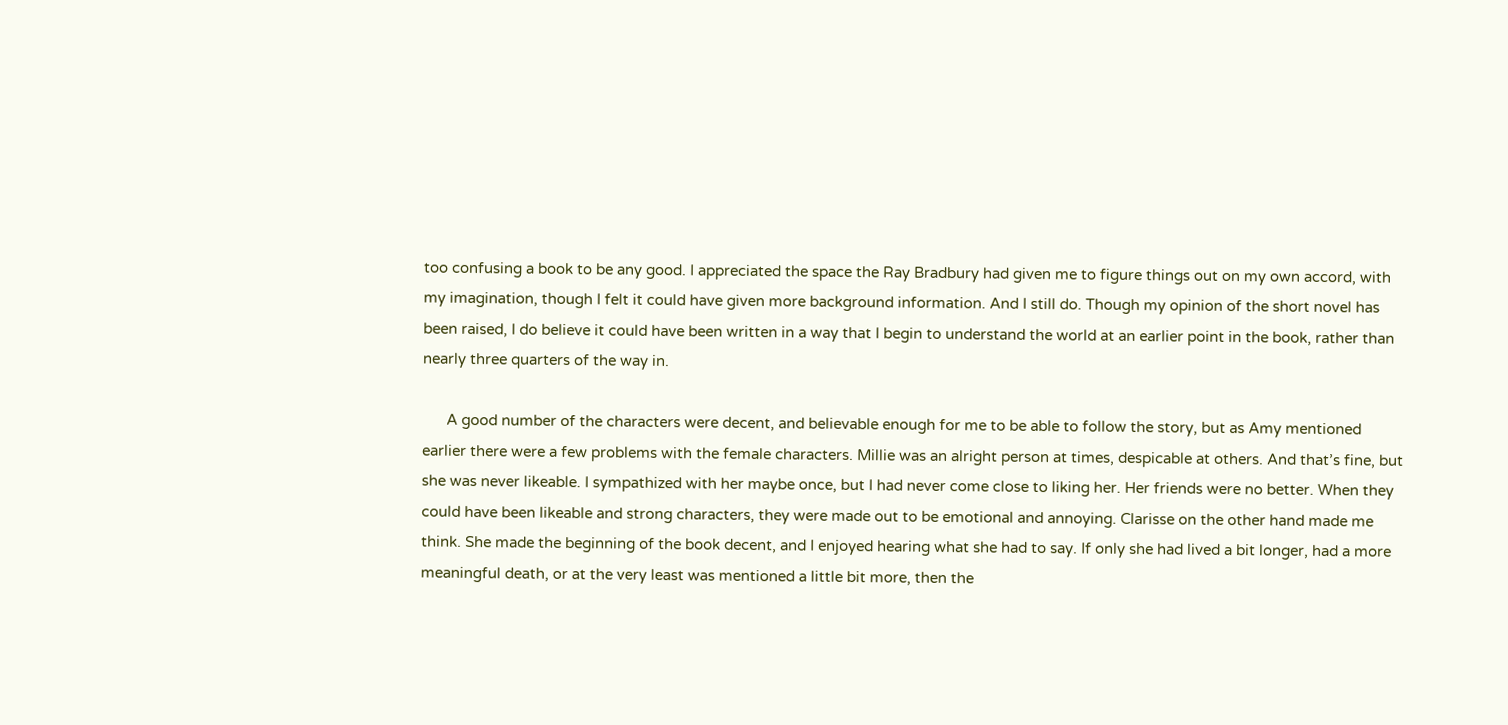too confusing a book to be any good. I appreciated the space the Ray Bradbury had given me to figure things out on my own accord, with my imagination, though I felt it could have given more background information. And I still do. Though my opinion of the short novel has been raised, I do believe it could have been written in a way that I begin to understand the world at an earlier point in the book, rather than nearly three quarters of the way in.

      A good number of the characters were decent, and believable enough for me to be able to follow the story, but as Amy mentioned earlier there were a few problems with the female characters. Millie was an alright person at times, despicable at others. And that’s fine, but she was never likeable. I sympathized with her maybe once, but I had never come close to liking her. Her friends were no better. When they could have been likeable and strong characters, they were made out to be emotional and annoying. Clarisse on the other hand made me think. She made the beginning of the book decent, and I enjoyed hearing what she had to say. If only she had lived a bit longer, had a more meaningful death, or at the very least was mentioned a little bit more, then the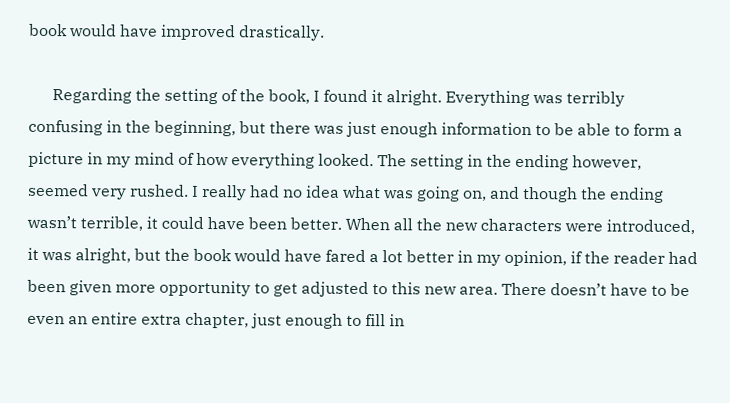book would have improved drastically.

      Regarding the setting of the book, I found it alright. Everything was terribly confusing in the beginning, but there was just enough information to be able to form a picture in my mind of how everything looked. The setting in the ending however, seemed very rushed. I really had no idea what was going on, and though the ending wasn’t terrible, it could have been better. When all the new characters were introduced, it was alright, but the book would have fared a lot better in my opinion, if the reader had been given more opportunity to get adjusted to this new area. There doesn’t have to be even an entire extra chapter, just enough to fill in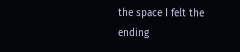the space I felt the ending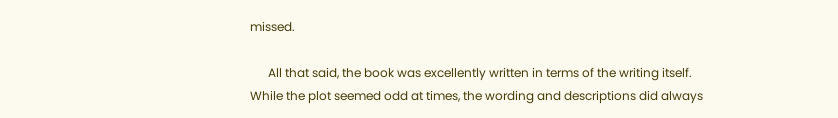missed.

      All that said, the book was excellently written in terms of the writing itself. While the plot seemed odd at times, the wording and descriptions did always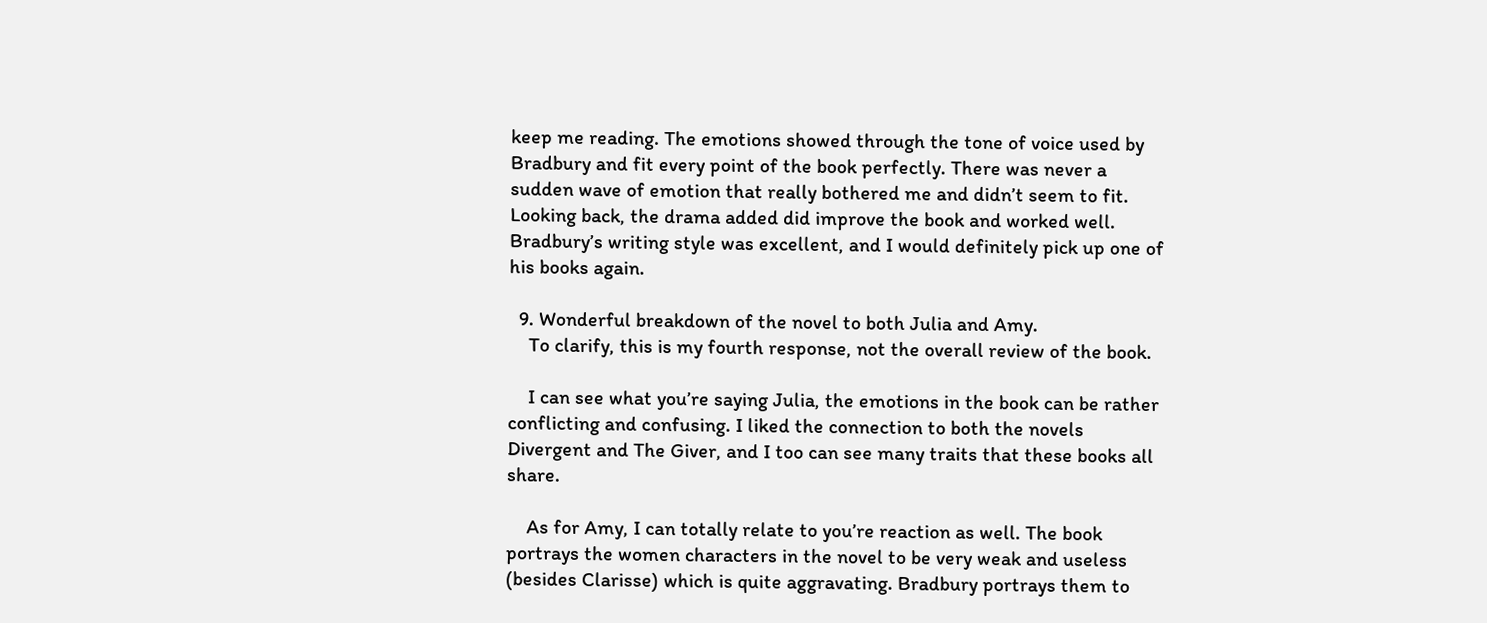keep me reading. The emotions showed through the tone of voice used by Bradbury and fit every point of the book perfectly. There was never a sudden wave of emotion that really bothered me and didn’t seem to fit. Looking back, the drama added did improve the book and worked well. Bradbury’s writing style was excellent, and I would definitely pick up one of his books again.

  9. Wonderful breakdown of the novel to both Julia and Amy.
    To clarify, this is my fourth response, not the overall review of the book.

    I can see what you’re saying Julia, the emotions in the book can be rather conflicting and confusing. I liked the connection to both the novels Divergent and The Giver, and I too can see many traits that these books all share.

    As for Amy, I can totally relate to you’re reaction as well. The book portrays the women characters in the novel to be very weak and useless (besides Clarisse) which is quite aggravating. Bradbury portrays them to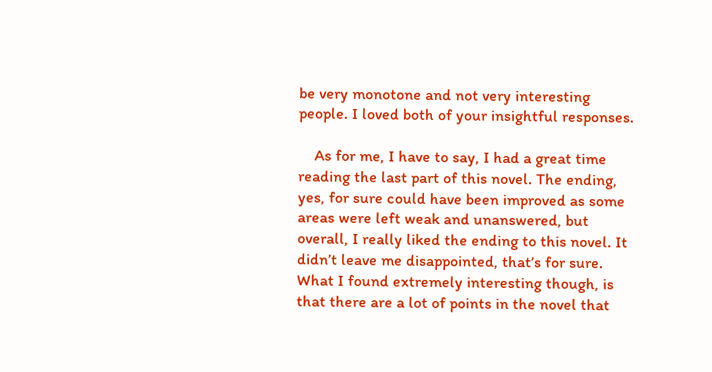be very monotone and not very interesting people. I loved both of your insightful responses.

    As for me, I have to say, I had a great time reading the last part of this novel. The ending, yes, for sure could have been improved as some areas were left weak and unanswered, but overall, I really liked the ending to this novel. It didn’t leave me disappointed, that’s for sure. What I found extremely interesting though, is that there are a lot of points in the novel that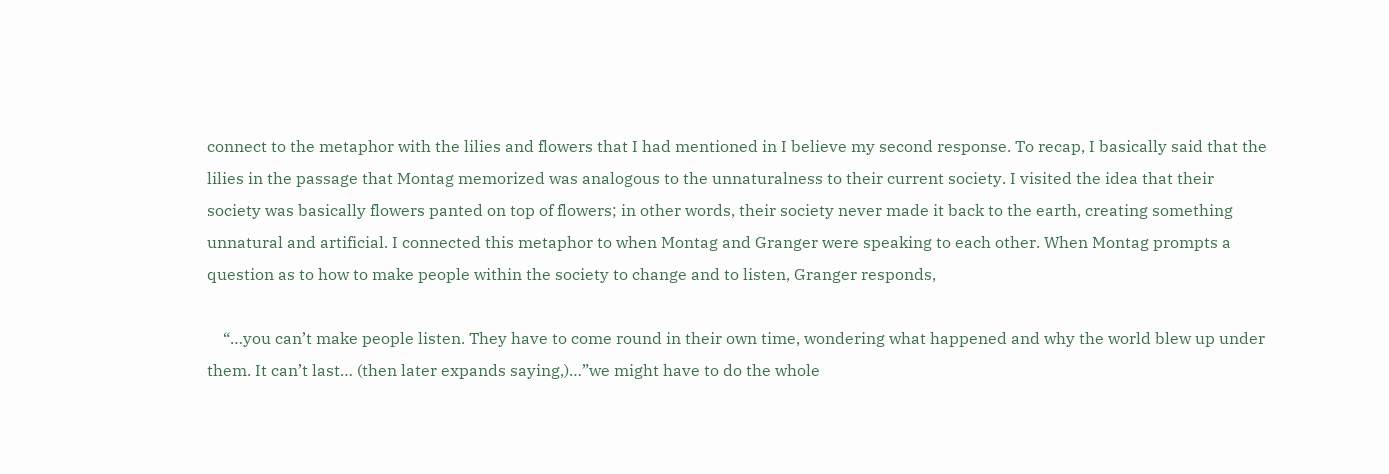connect to the metaphor with the lilies and flowers that I had mentioned in I believe my second response. To recap, I basically said that the lilies in the passage that Montag memorized was analogous to the unnaturalness to their current society. I visited the idea that their society was basically flowers panted on top of flowers; in other words, their society never made it back to the earth, creating something unnatural and artificial. I connected this metaphor to when Montag and Granger were speaking to each other. When Montag prompts a question as to how to make people within the society to change and to listen, Granger responds,

    “…you can’t make people listen. They have to come round in their own time, wondering what happened and why the world blew up under them. It can’t last… (then later expands saying,)…”we might have to do the whole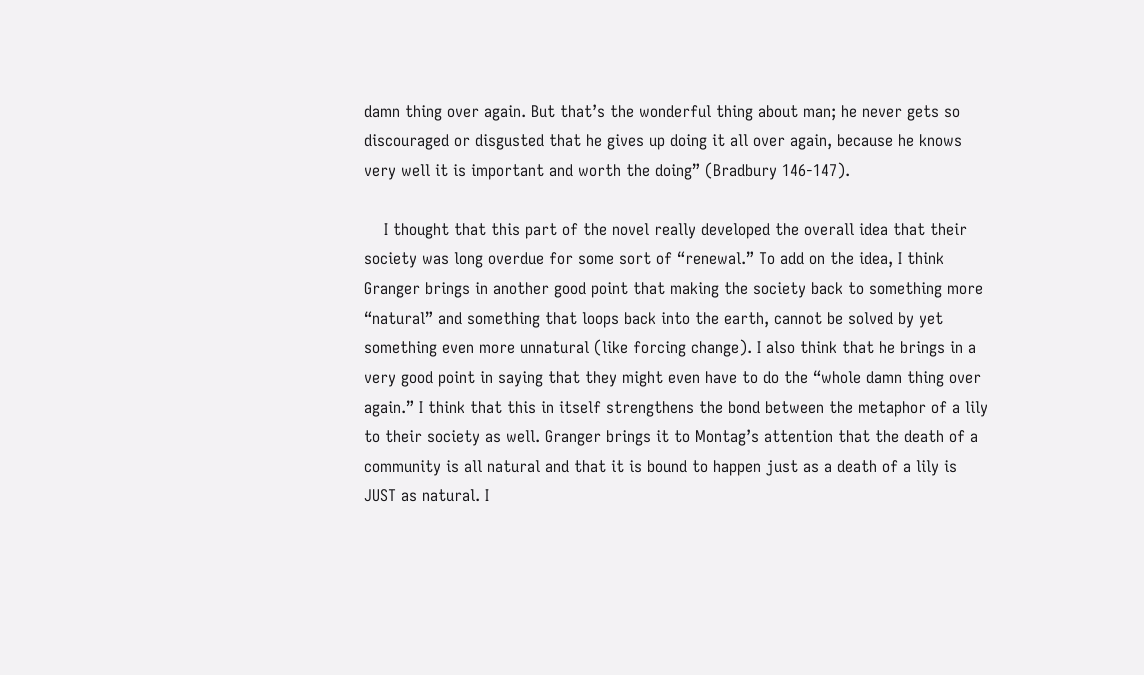damn thing over again. But that’s the wonderful thing about man; he never gets so discouraged or disgusted that he gives up doing it all over again, because he knows very well it is important and worth the doing” (Bradbury 146-147).

    I thought that this part of the novel really developed the overall idea that their society was long overdue for some sort of “renewal.” To add on the idea, I think Granger brings in another good point that making the society back to something more “natural” and something that loops back into the earth, cannot be solved by yet something even more unnatural (like forcing change). I also think that he brings in a very good point in saying that they might even have to do the “whole damn thing over again.” I think that this in itself strengthens the bond between the metaphor of a lily to their society as well. Granger brings it to Montag’s attention that the death of a community is all natural and that it is bound to happen just as a death of a lily is JUST as natural. I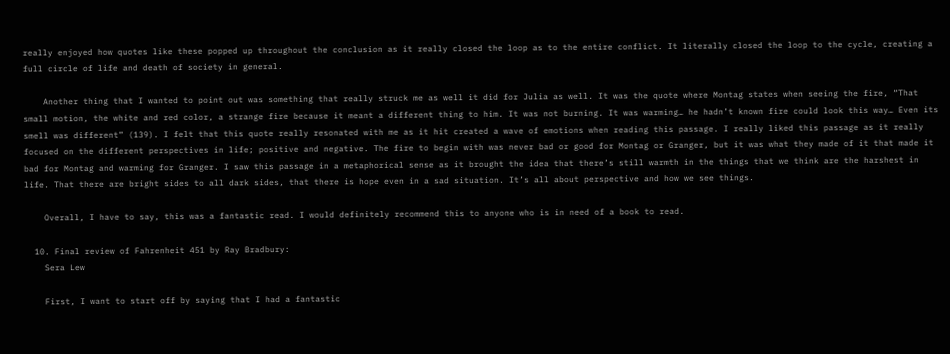really enjoyed how quotes like these popped up throughout the conclusion as it really closed the loop as to the entire conflict. It literally closed the loop to the cycle, creating a full circle of life and death of society in general.

    Another thing that I wanted to point out was something that really struck me as well it did for Julia as well. It was the quote where Montag states when seeing the fire, “That small motion, the white and red color, a strange fire because it meant a different thing to him. It was not burning. It was warming… he hadn’t known fire could look this way… Even its smell was different” (139). I felt that this quote really resonated with me as it hit created a wave of emotions when reading this passage. I really liked this passage as it really focused on the different perspectives in life; positive and negative. The fire to begin with was never bad or good for Montag or Granger, but it was what they made of it that made it bad for Montag and warming for Granger. I saw this passage in a metaphorical sense as it brought the idea that there’s still warmth in the things that we think are the harshest in life. That there are bright sides to all dark sides, that there is hope even in a sad situation. It’s all about perspective and how we see things.

    Overall, I have to say, this was a fantastic read. I would definitely recommend this to anyone who is in need of a book to read.

  10. Final review of Fahrenheit 451 by Ray Bradbury:
    Sera Lew

    First, I want to start off by saying that I had a fantastic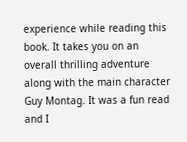experience while reading this book. It takes you on an overall thrilling adventure along with the main character Guy Montag. It was a fun read and I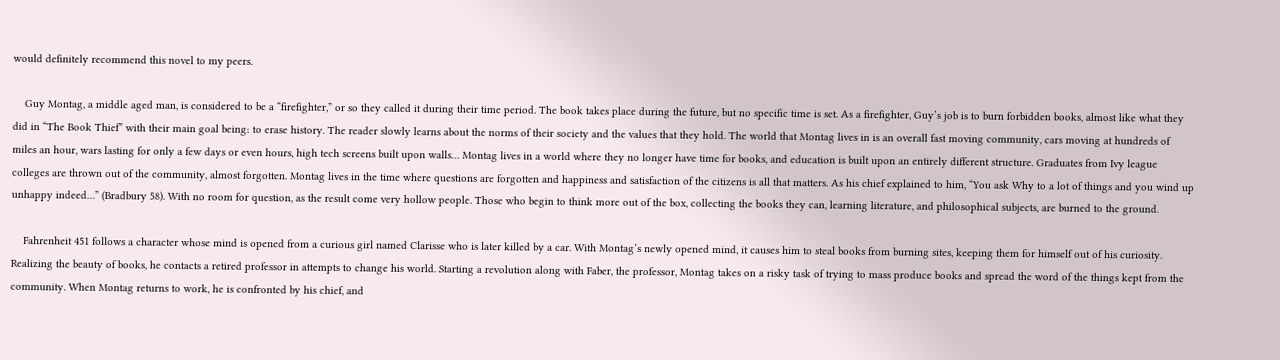would definitely recommend this novel to my peers.

    Guy Montag, a middle aged man, is considered to be a “firefighter,” or so they called it during their time period. The book takes place during the future, but no specific time is set. As a firefighter, Guy’s job is to burn forbidden books, almost like what they did in “The Book Thief” with their main goal being: to erase history. The reader slowly learns about the norms of their society and the values that they hold. The world that Montag lives in is an overall fast moving community, cars moving at hundreds of miles an hour, wars lasting for only a few days or even hours, high tech screens built upon walls… Montag lives in a world where they no longer have time for books, and education is built upon an entirely different structure. Graduates from Ivy league colleges are thrown out of the community, almost forgotten. Montag lives in the time where questions are forgotten and happiness and satisfaction of the citizens is all that matters. As his chief explained to him, “You ask Why to a lot of things and you wind up unhappy indeed…” (Bradbury 58). With no room for question, as the result come very hollow people. Those who begin to think more out of the box, collecting the books they can, learning literature, and philosophical subjects, are burned to the ground.

    Fahrenheit 451 follows a character whose mind is opened from a curious girl named Clarisse who is later killed by a car. With Montag’s newly opened mind, it causes him to steal books from burning sites, keeping them for himself out of his curiosity. Realizing the beauty of books, he contacts a retired professor in attempts to change his world. Starting a revolution along with Faber, the professor, Montag takes on a risky task of trying to mass produce books and spread the word of the things kept from the community. When Montag returns to work, he is confronted by his chief, and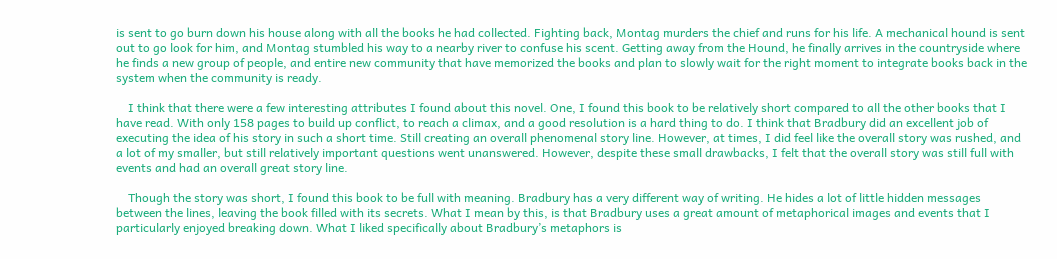is sent to go burn down his house along with all the books he had collected. Fighting back, Montag murders the chief and runs for his life. A mechanical hound is sent out to go look for him, and Montag stumbled his way to a nearby river to confuse his scent. Getting away from the Hound, he finally arrives in the countryside where he finds a new group of people, and entire new community that have memorized the books and plan to slowly wait for the right moment to integrate books back in the system when the community is ready.

    I think that there were a few interesting attributes I found about this novel. One, I found this book to be relatively short compared to all the other books that I have read. With only 158 pages to build up conflict, to reach a climax, and a good resolution is a hard thing to do. I think that Bradbury did an excellent job of executing the idea of his story in such a short time. Still creating an overall phenomenal story line. However, at times, I did feel like the overall story was rushed, and a lot of my smaller, but still relatively important questions went unanswered. However, despite these small drawbacks, I felt that the overall story was still full with events and had an overall great story line.

    Though the story was short, I found this book to be full with meaning. Bradbury has a very different way of writing. He hides a lot of little hidden messages between the lines, leaving the book filled with its secrets. What I mean by this, is that Bradbury uses a great amount of metaphorical images and events that I particularly enjoyed breaking down. What I liked specifically about Bradbury’s metaphors is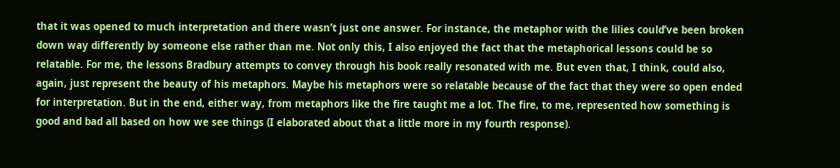that it was opened to much interpretation and there wasn’t just one answer. For instance, the metaphor with the lilies could’ve been broken down way differently by someone else rather than me. Not only this, I also enjoyed the fact that the metaphorical lessons could be so relatable. For me, the lessons Bradbury attempts to convey through his book really resonated with me. But even that, I think, could also, again, just represent the beauty of his metaphors. Maybe his metaphors were so relatable because of the fact that they were so open ended for interpretation. But in the end, either way, from metaphors like the fire taught me a lot. The fire, to me, represented how something is good and bad all based on how we see things (I elaborated about that a little more in my fourth response).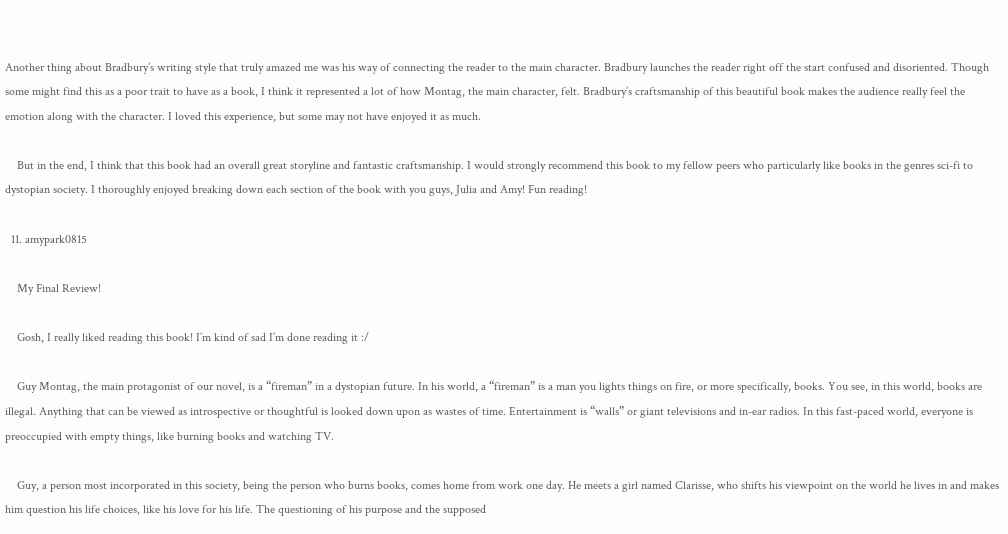Another thing about Bradbury’s writing style that truly amazed me was his way of connecting the reader to the main character. Bradbury launches the reader right off the start confused and disoriented. Though some might find this as a poor trait to have as a book, I think it represented a lot of how Montag, the main character, felt. Bradbury’s craftsmanship of this beautiful book makes the audience really feel the emotion along with the character. I loved this experience, but some may not have enjoyed it as much.

    But in the end, I think that this book had an overall great storyline and fantastic craftsmanship. I would strongly recommend this book to my fellow peers who particularly like books in the genres sci-fi to dystopian society. I thoroughly enjoyed breaking down each section of the book with you guys, Julia and Amy! Fun reading!

  11. amypark0815

    My Final Review!

    Gosh, I really liked reading this book! I’m kind of sad I’m done reading it :/

    Guy Montag, the main protagonist of our novel, is a “fireman” in a dystopian future. In his world, a “fireman” is a man you lights things on fire, or more specifically, books. You see, in this world, books are illegal. Anything that can be viewed as introspective or thoughtful is looked down upon as wastes of time. Entertainment is “walls” or giant televisions and in-ear radios. In this fast-paced world, everyone is preoccupied with empty things, like burning books and watching TV.

    Guy, a person most incorporated in this society, being the person who burns books, comes home from work one day. He meets a girl named Clarisse, who shifts his viewpoint on the world he lives in and makes him question his life choices, like his love for his life. The questioning of his purpose and the supposed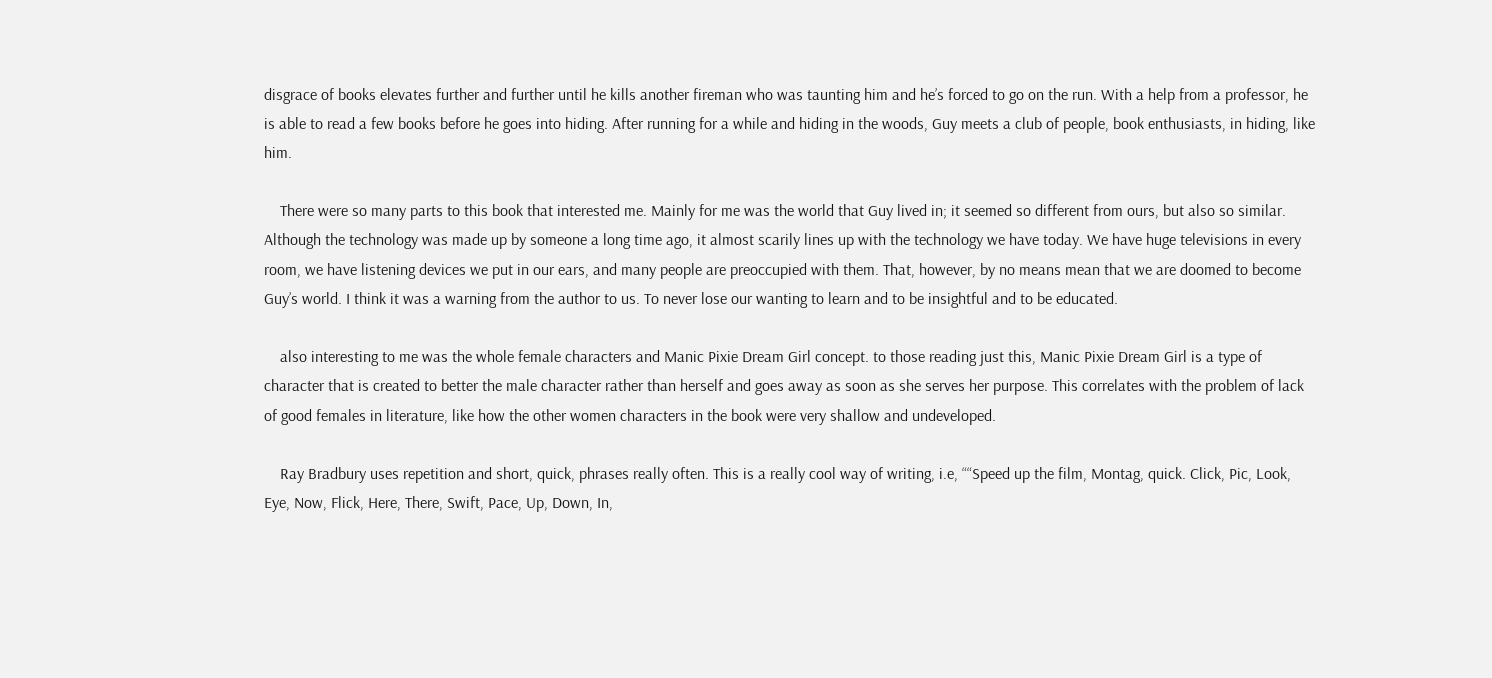disgrace of books elevates further and further until he kills another fireman who was taunting him and he’s forced to go on the run. With a help from a professor, he is able to read a few books before he goes into hiding. After running for a while and hiding in the woods, Guy meets a club of people, book enthusiasts, in hiding, like him.

    There were so many parts to this book that interested me. Mainly for me was the world that Guy lived in; it seemed so different from ours, but also so similar. Although the technology was made up by someone a long time ago, it almost scarily lines up with the technology we have today. We have huge televisions in every room, we have listening devices we put in our ears, and many people are preoccupied with them. That, however, by no means mean that we are doomed to become Guy’s world. I think it was a warning from the author to us. To never lose our wanting to learn and to be insightful and to be educated.

    also interesting to me was the whole female characters and Manic Pixie Dream Girl concept. to those reading just this, Manic Pixie Dream Girl is a type of character that is created to better the male character rather than herself and goes away as soon as she serves her purpose. This correlates with the problem of lack of good females in literature, like how the other women characters in the book were very shallow and undeveloped.

    Ray Bradbury uses repetition and short, quick, phrases really often. This is a really cool way of writing, i.e, ““Speed up the film, Montag, quick. Click, Pic, Look, Eye, Now, Flick, Here, There, Swift, Pace, Up, Down, In,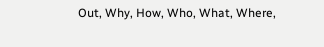Out, Why, How, Who, What, Where,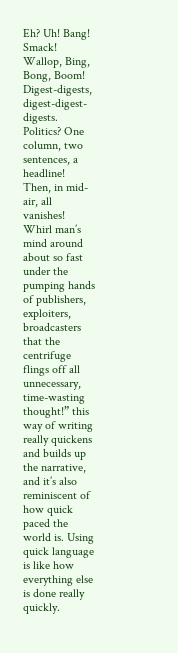Eh? Uh! Bang! Smack! Wallop, Bing, Bong, Boom! Digest-digests, digest-digest-digests. Politics? One column, two sentences, a headline! Then, in mid-air, all vanishes! Whirl man’s mind around about so fast under the pumping hands of publishers, exploiters, broadcasters that the centrifuge flings off all unnecessary, time-wasting thought!” this way of writing really quickens and builds up the narrative, and it’s also reminiscent of how quick paced the world is. Using quick language is like how everything else is done really quickly.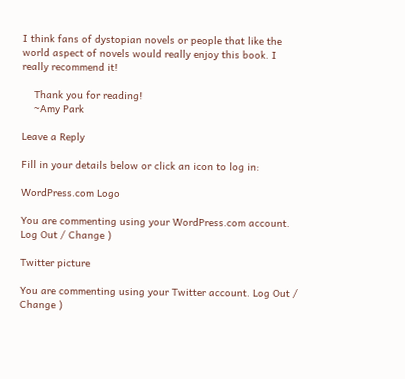I think fans of dystopian novels or people that like the world aspect of novels would really enjoy this book. I really recommend it!

    Thank you for reading!
    ~Amy Park

Leave a Reply

Fill in your details below or click an icon to log in:

WordPress.com Logo

You are commenting using your WordPress.com account. Log Out / Change )

Twitter picture

You are commenting using your Twitter account. Log Out / Change )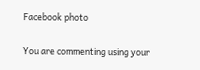Facebook photo

You are commenting using your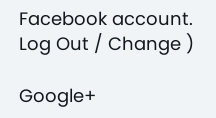Facebook account. Log Out / Change )

Google+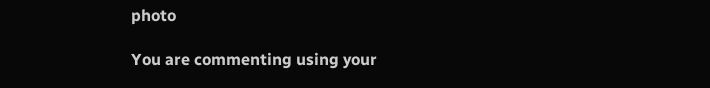photo

You are commenting using your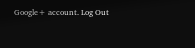Google+ account. Log Out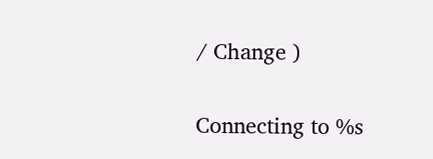/ Change )

Connecting to %s